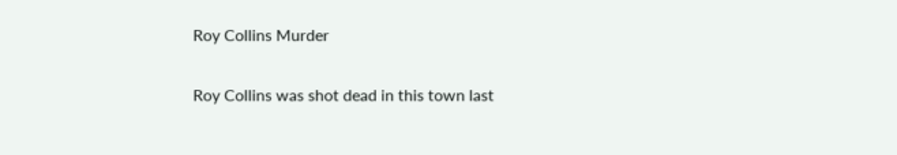Roy Collins Murder

Roy Collins was shot dead in this town last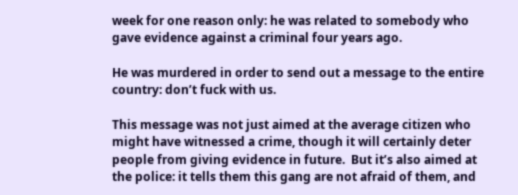week for one reason only: he was related to somebody who gave evidence against a criminal four years ago.

He was murdered in order to send out a message to the entire country: don’t fuck with us.

This message was not just aimed at the average citizen who might have witnessed a crime, though it will certainly deter people from giving evidence in future.  But it’s also aimed at the police: it tells them this gang are not afraid of them, and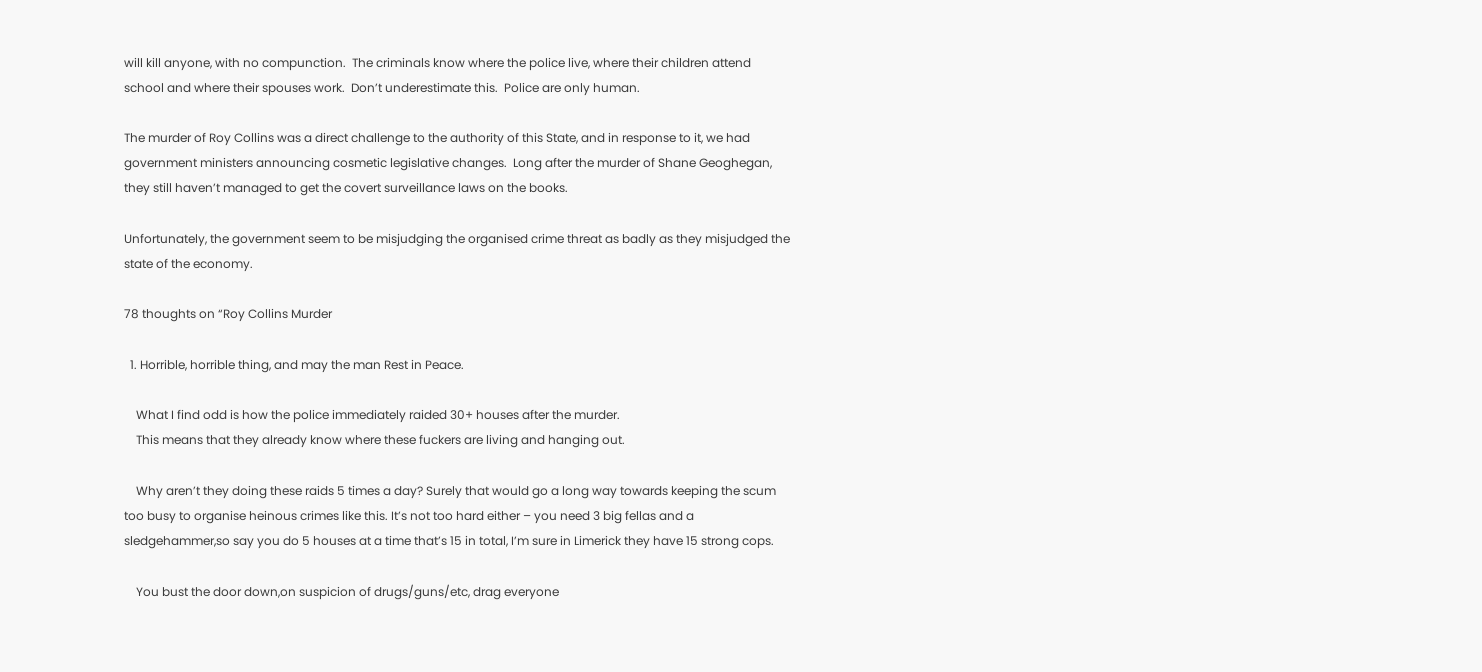will kill anyone, with no compunction.  The criminals know where the police live, where their children attend school and where their spouses work.  Don’t underestimate this.  Police are only human.

The murder of Roy Collins was a direct challenge to the authority of this State, and in response to it, we had government ministers announcing cosmetic legislative changes.  Long after the murder of Shane Geoghegan, they still haven’t managed to get the covert surveillance laws on the books.

Unfortunately, the government seem to be misjudging the organised crime threat as badly as they misjudged the state of the economy.

78 thoughts on “Roy Collins Murder

  1. Horrible, horrible thing, and may the man Rest in Peace.

    What I find odd is how the police immediately raided 30+ houses after the murder.
    This means that they already know where these fuckers are living and hanging out.

    Why aren’t they doing these raids 5 times a day? Surely that would go a long way towards keeping the scum too busy to organise heinous crimes like this. It’s not too hard either – you need 3 big fellas and a sledgehammer,so say you do 5 houses at a time that’s 15 in total, I’m sure in Limerick they have 15 strong cops.

    You bust the door down,on suspicion of drugs/guns/etc, drag everyone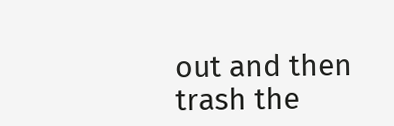out and then trash the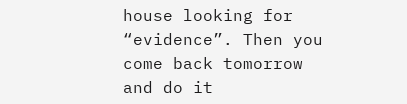house looking for “evidence”. Then you come back tomorrow and do it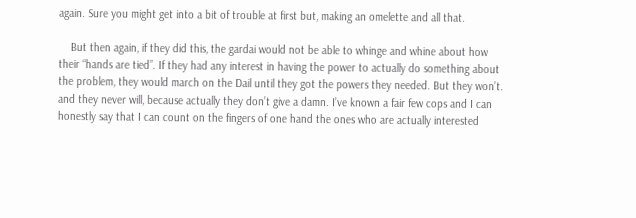again. Sure you might get into a bit of trouble at first but, making an omelette and all that.

    But then again, if they did this, the gardai would not be able to whinge and whine about how their “hands are tied”. If they had any interest in having the power to actually do something about the problem, they would march on the Dail until they got the powers they needed. But they won’t. and they never will, because actually they don’t give a damn. I’ve known a fair few cops and I can honestly say that I can count on the fingers of one hand the ones who are actually interested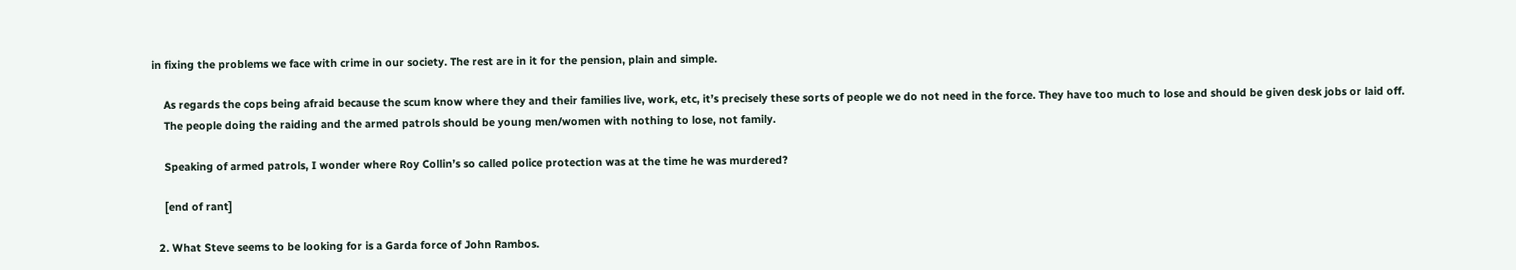in fixing the problems we face with crime in our society. The rest are in it for the pension, plain and simple.

    As regards the cops being afraid because the scum know where they and their families live, work, etc, it’s precisely these sorts of people we do not need in the force. They have too much to lose and should be given desk jobs or laid off.
    The people doing the raiding and the armed patrols should be young men/women with nothing to lose, not family.

    Speaking of armed patrols, I wonder where Roy Collin’s so called police protection was at the time he was murdered?

    [end of rant]

  2. What Steve seems to be looking for is a Garda force of John Rambos.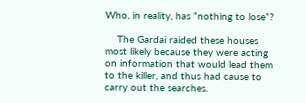Who, in reality, has “nothing to lose”?

    The Gardai raided these houses most likely because they were acting on information that would lead them to the killer, and thus had cause to carry out the searches.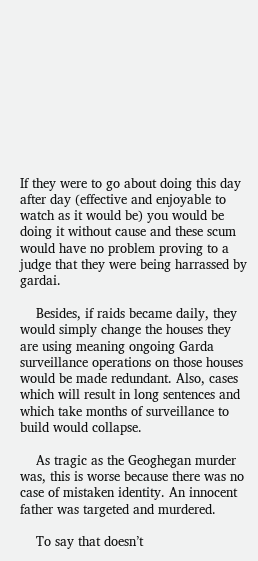If they were to go about doing this day after day (effective and enjoyable to watch as it would be) you would be doing it without cause and these scum would have no problem proving to a judge that they were being harrassed by gardai.

    Besides, if raids became daily, they would simply change the houses they are using meaning ongoing Garda surveillance operations on those houses would be made redundant. Also, cases which will result in long sentences and which take months of surveillance to build would collapse.

    As tragic as the Geoghegan murder was, this is worse because there was no case of mistaken identity. An innocent father was targeted and murdered.

    To say that doesn’t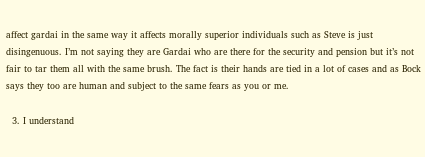affect gardai in the same way it affects morally superior individuals such as Steve is just disingenuous. I’m not saying they are Gardai who are there for the security and pension but it’s not fair to tar them all with the same brush. The fact is their hands are tied in a lot of cases and as Bock says they too are human and subject to the same fears as you or me.

  3. I understand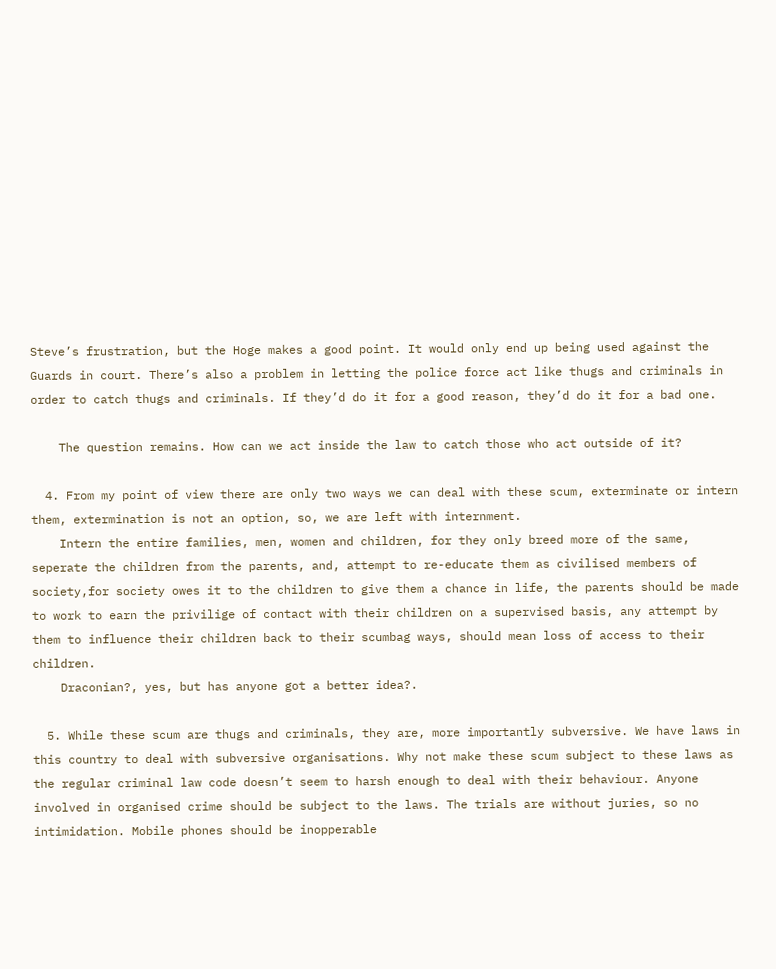Steve’s frustration, but the Hoge makes a good point. It would only end up being used against the Guards in court. There’s also a problem in letting the police force act like thugs and criminals in order to catch thugs and criminals. If they’d do it for a good reason, they’d do it for a bad one.

    The question remains. How can we act inside the law to catch those who act outside of it?

  4. From my point of view there are only two ways we can deal with these scum, exterminate or intern them, extermination is not an option, so, we are left with internment.
    Intern the entire families, men, women and children, for they only breed more of the same, seperate the children from the parents, and, attempt to re-educate them as civilised members of society,for society owes it to the children to give them a chance in life, the parents should be made to work to earn the privilige of contact with their children on a supervised basis, any attempt by them to influence their children back to their scumbag ways, should mean loss of access to their children.
    Draconian?, yes, but has anyone got a better idea?.

  5. While these scum are thugs and criminals, they are, more importantly subversive. We have laws in this country to deal with subversive organisations. Why not make these scum subject to these laws as the regular criminal law code doesn’t seem to harsh enough to deal with their behaviour. Anyone involved in organised crime should be subject to the laws. The trials are without juries, so no intimidation. Mobile phones should be inopperable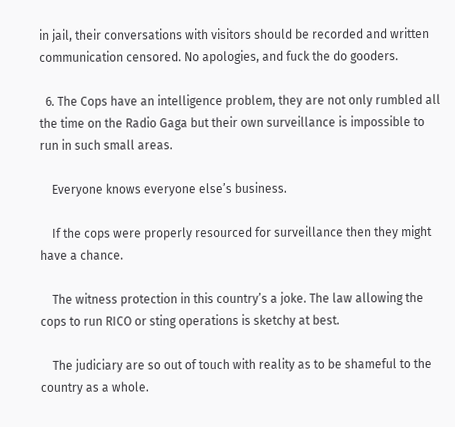in jail, their conversations with visitors should be recorded and written communication censored. No apologies, and fuck the do gooders.

  6. The Cops have an intelligence problem, they are not only rumbled all the time on the Radio Gaga but their own surveillance is impossible to run in such small areas.

    Everyone knows everyone else’s business.

    If the cops were properly resourced for surveillance then they might have a chance.

    The witness protection in this country’s a joke. The law allowing the cops to run RICO or sting operations is sketchy at best.

    The judiciary are so out of touch with reality as to be shameful to the country as a whole.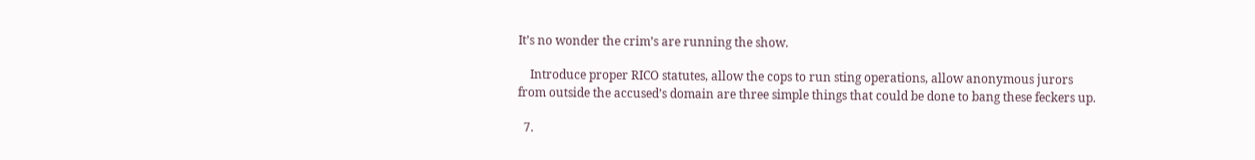It’s no wonder the crim’s are running the show.

    Introduce proper RICO statutes, allow the cops to run sting operations, allow anonymous jurors from outside the accused’s domain are three simple things that could be done to bang these feckers up.

  7.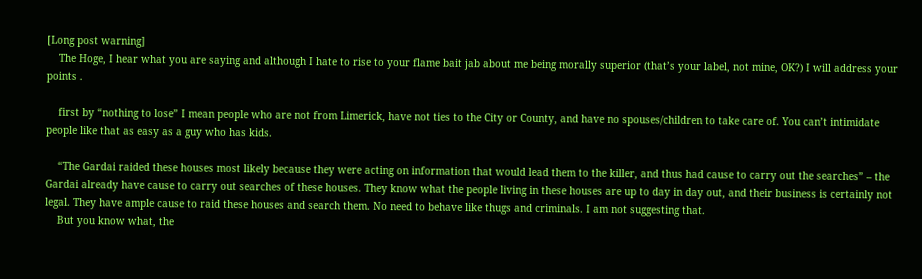[Long post warning]
    The Hoge, I hear what you are saying and although I hate to rise to your flame bait jab about me being morally superior (that’s your label, not mine, OK?) I will address your points .

    first by “nothing to lose” I mean people who are not from Limerick, have not ties to the City or County, and have no spouses/children to take care of. You can’t intimidate people like that as easy as a guy who has kids.

    “The Gardai raided these houses most likely because they were acting on information that would lead them to the killer, and thus had cause to carry out the searches” – the Gardai already have cause to carry out searches of these houses. They know what the people living in these houses are up to day in day out, and their business is certainly not legal. They have ample cause to raid these houses and search them. No need to behave like thugs and criminals. I am not suggesting that.
    But you know what, the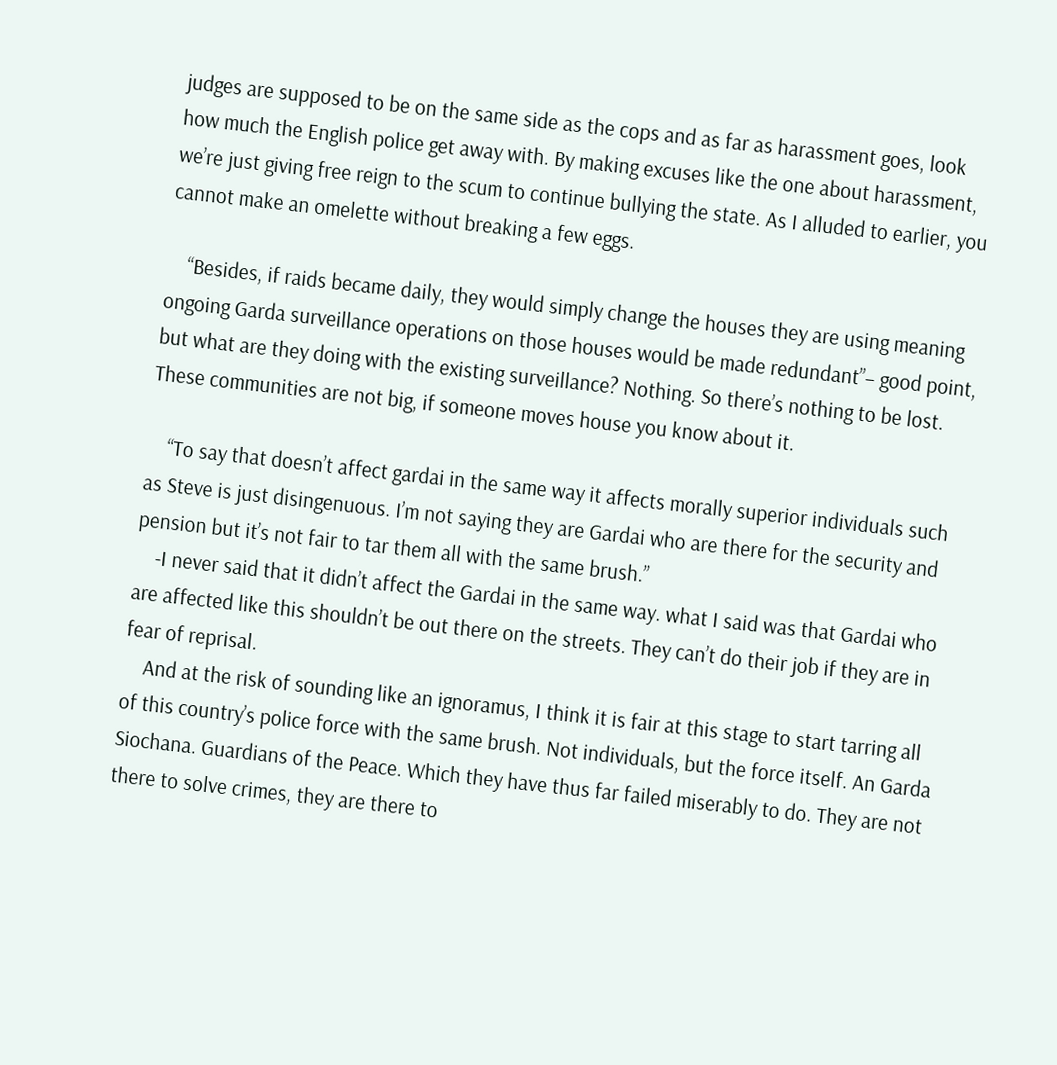judges are supposed to be on the same side as the cops and as far as harassment goes, look how much the English police get away with. By making excuses like the one about harassment, we’re just giving free reign to the scum to continue bullying the state. As I alluded to earlier, you cannot make an omelette without breaking a few eggs.

    “Besides, if raids became daily, they would simply change the houses they are using meaning ongoing Garda surveillance operations on those houses would be made redundant”– good point, but what are they doing with the existing surveillance? Nothing. So there’s nothing to be lost. These communities are not big, if someone moves house you know about it.

    “To say that doesn’t affect gardai in the same way it affects morally superior individuals such as Steve is just disingenuous. I’m not saying they are Gardai who are there for the security and pension but it’s not fair to tar them all with the same brush.”
    -I never said that it didn’t affect the Gardai in the same way. what I said was that Gardai who are affected like this shouldn’t be out there on the streets. They can’t do their job if they are in fear of reprisal.
    And at the risk of sounding like an ignoramus, I think it is fair at this stage to start tarring all of this country’s police force with the same brush. Not individuals, but the force itself. An Garda Siochana. Guardians of the Peace. Which they have thus far failed miserably to do. They are not there to solve crimes, they are there to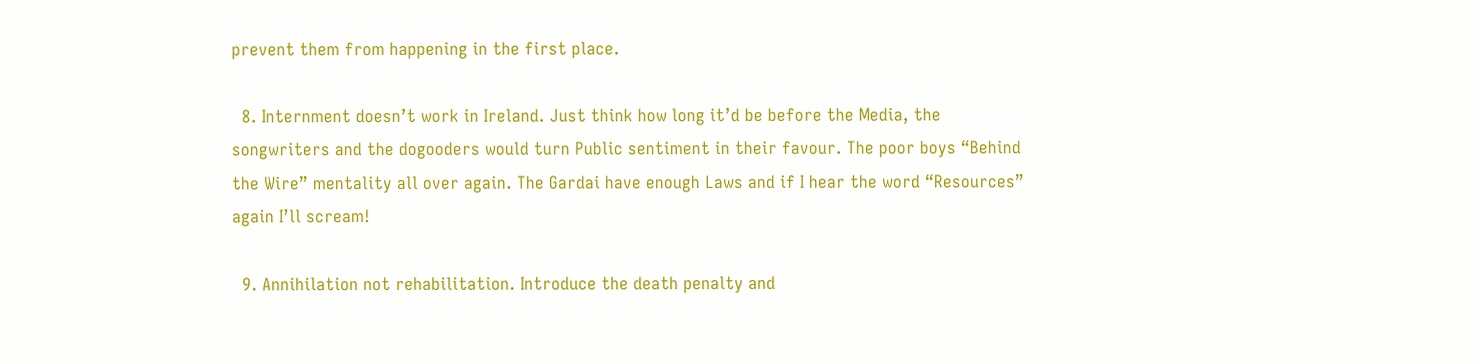prevent them from happening in the first place.

  8. Internment doesn’t work in Ireland. Just think how long it’d be before the Media, the songwriters and the dogooders would turn Public sentiment in their favour. The poor boys “Behind the Wire” mentality all over again. The Gardai have enough Laws and if I hear the word “Resources” again I’ll scream!

  9. Annihilation not rehabilitation. Introduce the death penalty and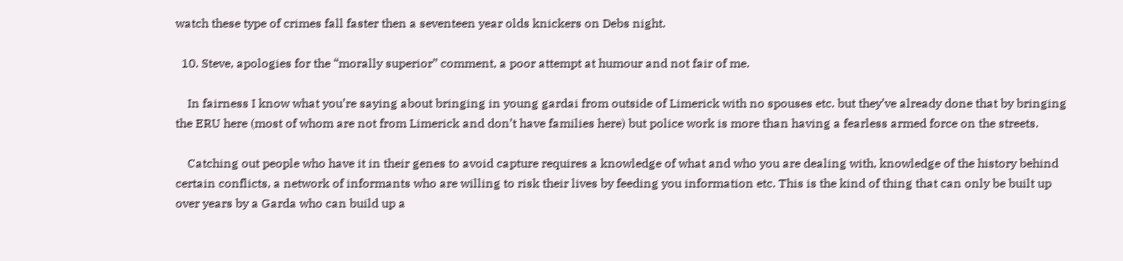watch these type of crimes fall faster then a seventeen year olds knickers on Debs night.

  10. Steve, apologies for the “morally superior” comment, a poor attempt at humour and not fair of me.

    In fairness I know what you’re saying about bringing in young gardai from outside of Limerick with no spouses etc. but they’ve already done that by bringing the ERU here (most of whom are not from Limerick and don’t have families here) but police work is more than having a fearless armed force on the streets.

    Catching out people who have it in their genes to avoid capture requires a knowledge of what and who you are dealing with, knowledge of the history behind certain conflicts, a network of informants who are willing to risk their lives by feeding you information etc. This is the kind of thing that can only be built up over years by a Garda who can build up a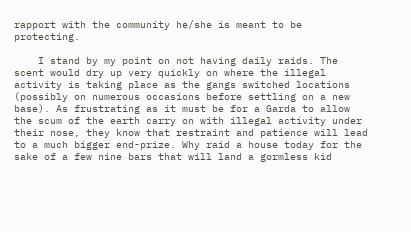rapport with the community he/she is meant to be protecting.

    I stand by my point on not having daily raids. The scent would dry up very quickly on where the illegal activity is taking place as the gangs switched locations (possibly on numerous occasions before settling on a new base). As frustrating as it must be for a Garda to allow the scum of the earth carry on with illegal activity under their nose, they know that restraint and patience will lead to a much bigger end-prize. Why raid a house today for the sake of a few nine bars that will land a gormless kid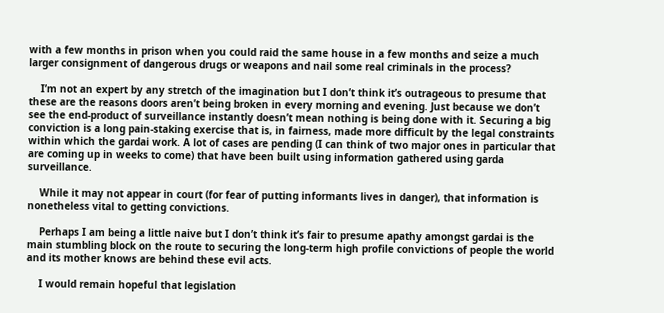with a few months in prison when you could raid the same house in a few months and seize a much larger consignment of dangerous drugs or weapons and nail some real criminals in the process?

    I’m not an expert by any stretch of the imagination but I don’t think it’s outrageous to presume that these are the reasons doors aren’t being broken in every morning and evening. Just because we don’t see the end-product of surveillance instantly doesn’t mean nothing is being done with it. Securing a big conviction is a long pain-staking exercise that is, in fairness, made more difficult by the legal constraints within which the gardai work. A lot of cases are pending (I can think of two major ones in particular that are coming up in weeks to come) that have been built using information gathered using garda surveillance.

    While it may not appear in court (for fear of putting informants lives in danger), that information is nonetheless vital to getting convictions.

    Perhaps I am being a little naive but I don’t think it’s fair to presume apathy amongst gardai is the main stumbling block on the route to securing the long-term high profile convictions of people the world and its mother knows are behind these evil acts.

    I would remain hopeful that legislation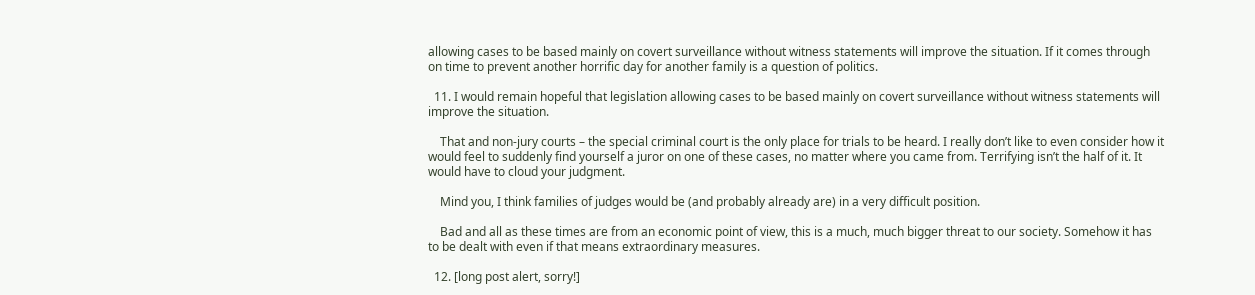allowing cases to be based mainly on covert surveillance without witness statements will improve the situation. If it comes through on time to prevent another horrific day for another family is a question of politics.

  11. I would remain hopeful that legislation allowing cases to be based mainly on covert surveillance without witness statements will improve the situation.

    That and non-jury courts – the special criminal court is the only place for trials to be heard. I really don’t like to even consider how it would feel to suddenly find yourself a juror on one of these cases, no matter where you came from. Terrifying isn’t the half of it. It would have to cloud your judgment.

    Mind you, I think families of judges would be (and probably already are) in a very difficult position.

    Bad and all as these times are from an economic point of view, this is a much, much bigger threat to our society. Somehow it has to be dealt with even if that means extraordinary measures.

  12. [long post alert, sorry!]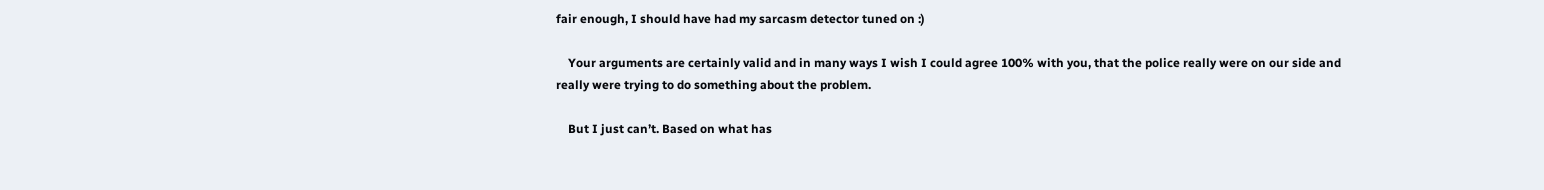fair enough, I should have had my sarcasm detector tuned on :)

    Your arguments are certainly valid and in many ways I wish I could agree 100% with you, that the police really were on our side and really were trying to do something about the problem.

    But I just can’t. Based on what has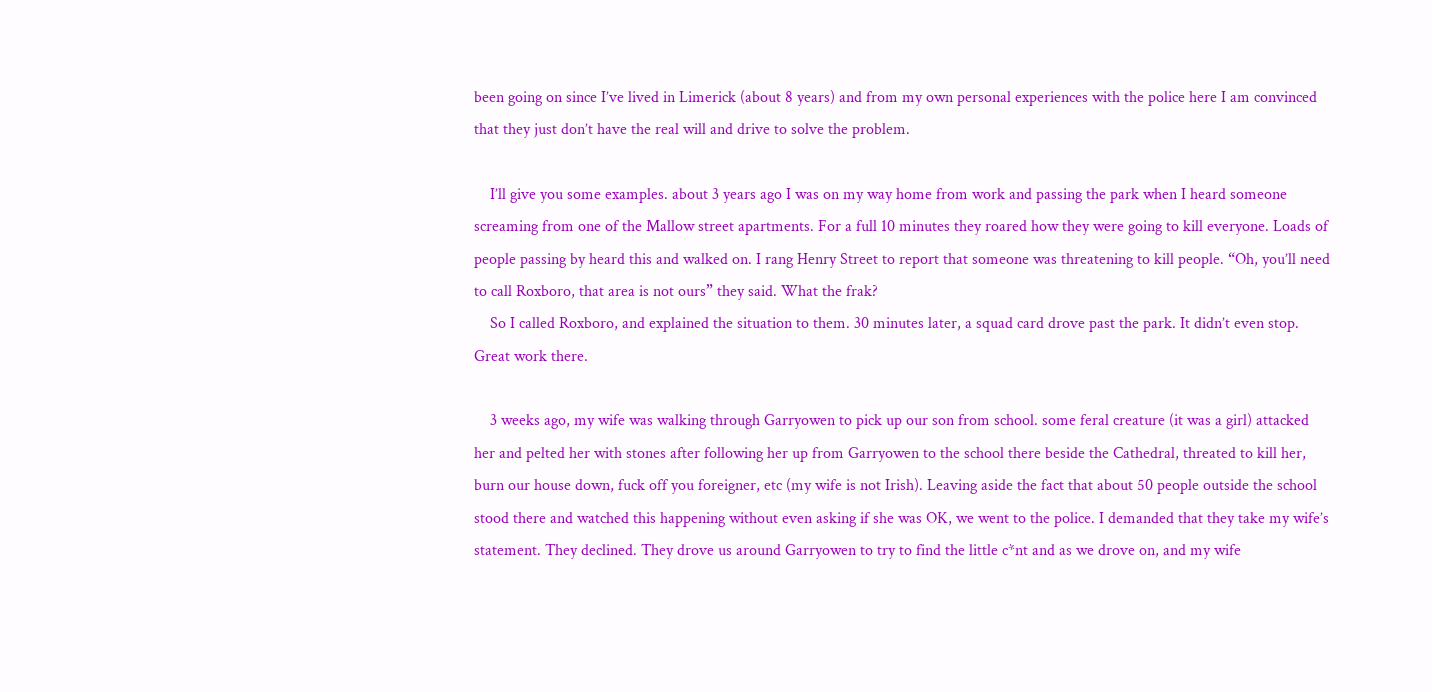been going on since I’ve lived in Limerick (about 8 years) and from my own personal experiences with the police here I am convinced that they just don’t have the real will and drive to solve the problem.

    I’ll give you some examples. about 3 years ago I was on my way home from work and passing the park when I heard someone screaming from one of the Mallow street apartments. For a full 10 minutes they roared how they were going to kill everyone. Loads of people passing by heard this and walked on. I rang Henry Street to report that someone was threatening to kill people. “Oh, you’ll need to call Roxboro, that area is not ours” they said. What the frak?
    So I called Roxboro, and explained the situation to them. 30 minutes later, a squad card drove past the park. It didn’t even stop. Great work there.

    3 weeks ago, my wife was walking through Garryowen to pick up our son from school. some feral creature (it was a girl) attacked her and pelted her with stones after following her up from Garryowen to the school there beside the Cathedral, threated to kill her, burn our house down, fuck off you foreigner, etc (my wife is not Irish). Leaving aside the fact that about 50 people outside the school stood there and watched this happening without even asking if she was OK, we went to the police. I demanded that they take my wife’s statement. They declined. They drove us around Garryowen to try to find the little c*nt and as we drove on, and my wife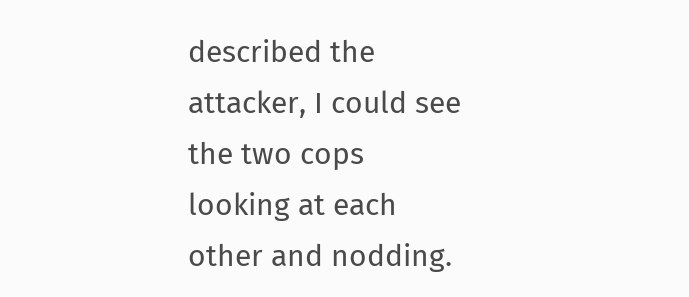described the attacker, I could see the two cops looking at each other and nodding.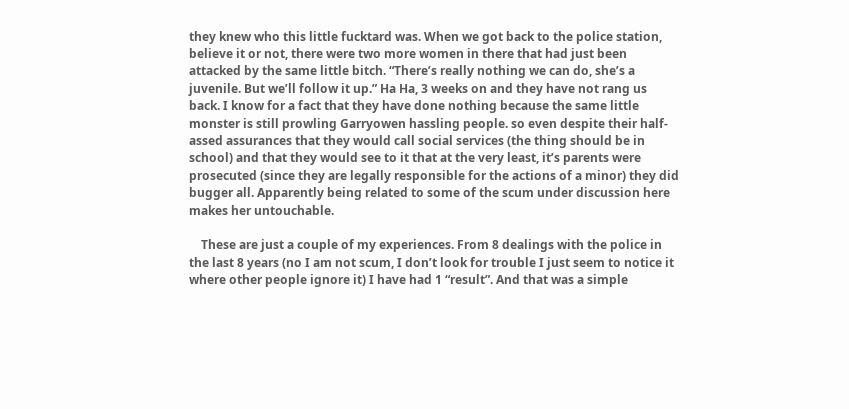they knew who this little fucktard was. When we got back to the police station, believe it or not, there were two more women in there that had just been attacked by the same little bitch. “There’s really nothing we can do, she’s a juvenile. But we’ll follow it up.” Ha Ha, 3 weeks on and they have not rang us back. I know for a fact that they have done nothing because the same little monster is still prowling Garryowen hassling people. so even despite their half-assed assurances that they would call social services (the thing should be in school) and that they would see to it that at the very least, it’s parents were prosecuted (since they are legally responsible for the actions of a minor) they did bugger all. Apparently being related to some of the scum under discussion here makes her untouchable.

    These are just a couple of my experiences. From 8 dealings with the police in the last 8 years (no I am not scum, I don’t look for trouble I just seem to notice it where other people ignore it) I have had 1 “result”. And that was a simple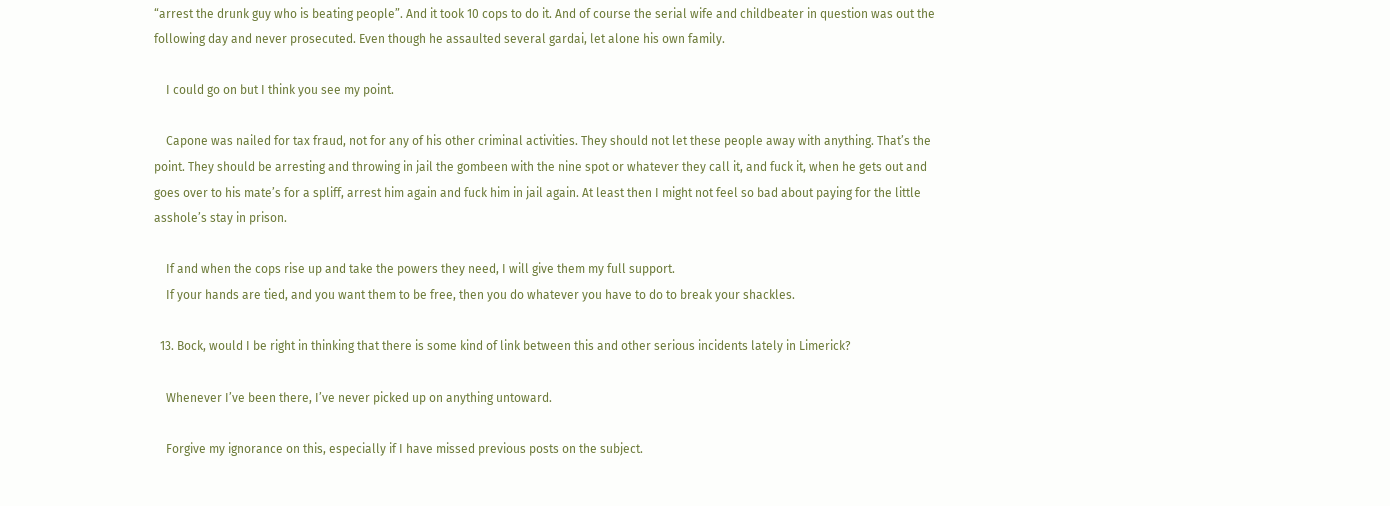“arrest the drunk guy who is beating people”. And it took 10 cops to do it. And of course the serial wife and childbeater in question was out the following day and never prosecuted. Even though he assaulted several gardai, let alone his own family.

    I could go on but I think you see my point.

    Capone was nailed for tax fraud, not for any of his other criminal activities. They should not let these people away with anything. That’s the point. They should be arresting and throwing in jail the gombeen with the nine spot or whatever they call it, and fuck it, when he gets out and goes over to his mate’s for a spliff, arrest him again and fuck him in jail again. At least then I might not feel so bad about paying for the little asshole’s stay in prison.

    If and when the cops rise up and take the powers they need, I will give them my full support.
    If your hands are tied, and you want them to be free, then you do whatever you have to do to break your shackles.

  13. Bock, would I be right in thinking that there is some kind of link between this and other serious incidents lately in Limerick?

    Whenever I’ve been there, I’ve never picked up on anything untoward.

    Forgive my ignorance on this, especially if I have missed previous posts on the subject.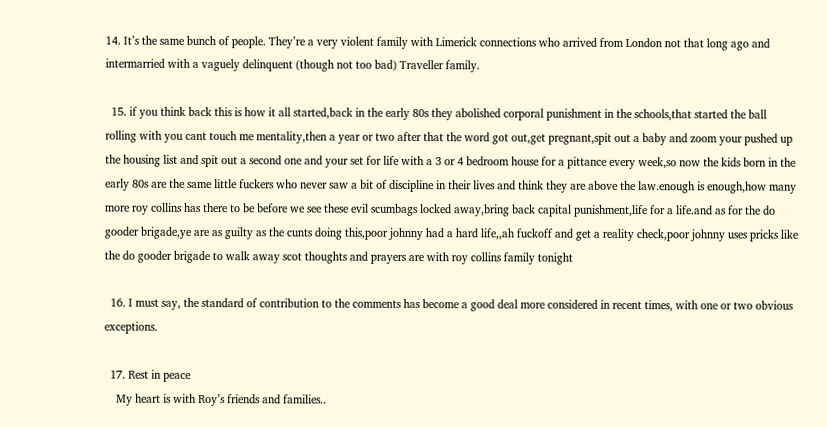14. It’s the same bunch of people. They’re a very violent family with Limerick connections who arrived from London not that long ago and intermarried with a vaguely delinquent (though not too bad) Traveller family.

  15. if you think back this is how it all started,back in the early 80s they abolished corporal punishment in the schools,that started the ball rolling with you cant touch me mentality,then a year or two after that the word got out,get pregnant,spit out a baby and zoom your pushed up the housing list and spit out a second one and your set for life with a 3 or 4 bedroom house for a pittance every week,so now the kids born in the early 80s are the same little fuckers who never saw a bit of discipline in their lives and think they are above the law.enough is enough,how many more roy collins has there to be before we see these evil scumbags locked away,bring back capital punishment,life for a life.and as for the do gooder brigade,ye are as guilty as the cunts doing this,poor johnny had a hard life,,ah fuckoff and get a reality check,poor johnny uses pricks like the do gooder brigade to walk away scot thoughts and prayers are with roy collins family tonight

  16. I must say, the standard of contribution to the comments has become a good deal more considered in recent times, with one or two obvious exceptions.

  17. Rest in peace
    My heart is with Roy’s friends and families..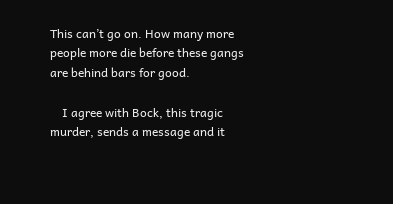This can’t go on. How many more people more die before these gangs are behind bars for good.

    I agree with Bock, this tragic murder, sends a message and it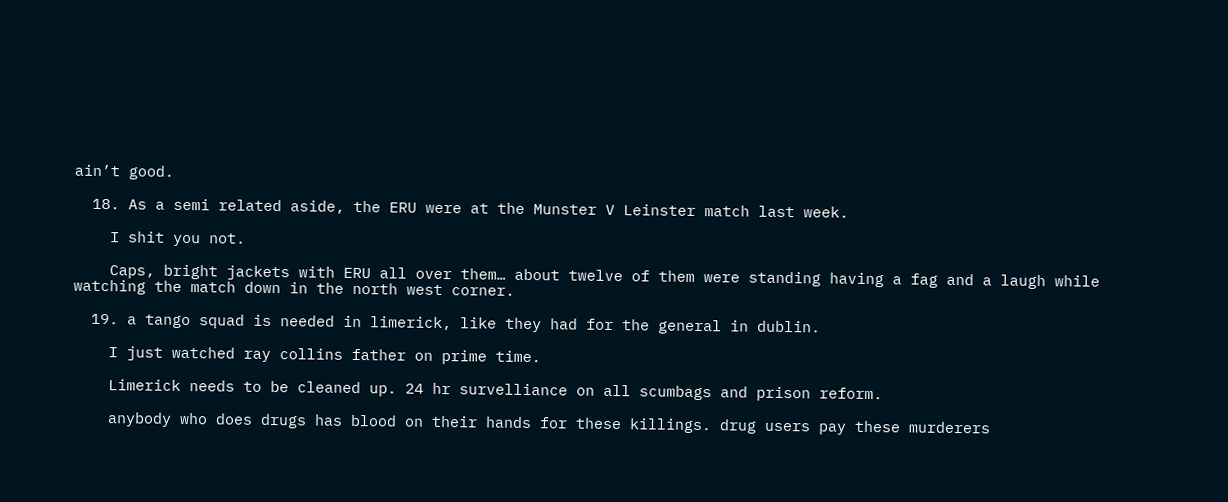ain’t good.

  18. As a semi related aside, the ERU were at the Munster V Leinster match last week.

    I shit you not.

    Caps, bright jackets with ERU all over them… about twelve of them were standing having a fag and a laugh while watching the match down in the north west corner.

  19. a tango squad is needed in limerick, like they had for the general in dublin.

    I just watched ray collins father on prime time.

    Limerick needs to be cleaned up. 24 hr survelliance on all scumbags and prison reform.

    anybody who does drugs has blood on their hands for these killings. drug users pay these murderers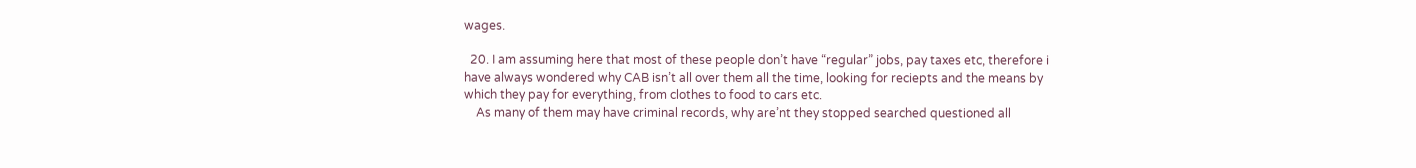wages.

  20. I am assuming here that most of these people don’t have “regular” jobs, pay taxes etc, therefore i have always wondered why CAB isn’t all over them all the time, looking for reciepts and the means by which they pay for everything, from clothes to food to cars etc.
    As many of them may have criminal records, why are’nt they stopped searched questioned all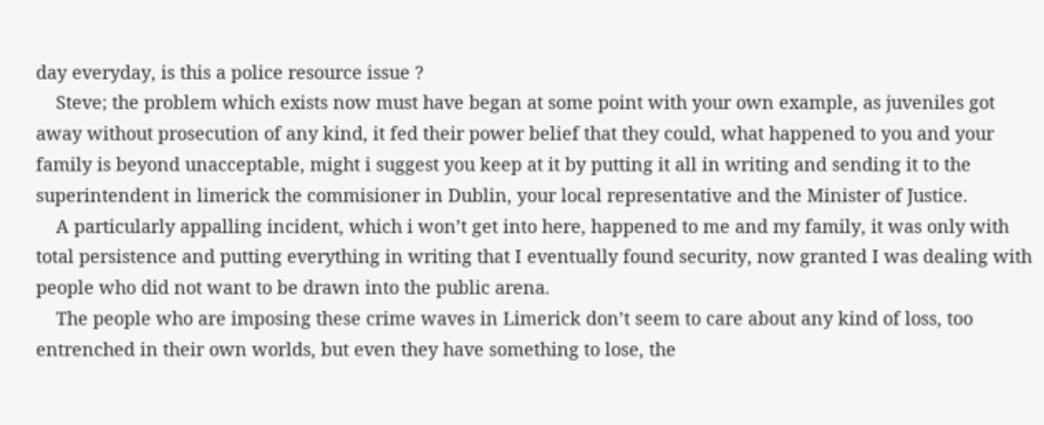day everyday, is this a police resource issue ?
    Steve; the problem which exists now must have began at some point with your own example, as juveniles got away without prosecution of any kind, it fed their power belief that they could, what happened to you and your family is beyond unacceptable, might i suggest you keep at it by putting it all in writing and sending it to the superintendent in limerick the commisioner in Dublin, your local representative and the Minister of Justice.
    A particularly appalling incident, which i won’t get into here, happened to me and my family, it was only with total persistence and putting everything in writing that I eventually found security, now granted I was dealing with people who did not want to be drawn into the public arena.
    The people who are imposing these crime waves in Limerick don’t seem to care about any kind of loss, too entrenched in their own worlds, but even they have something to lose, the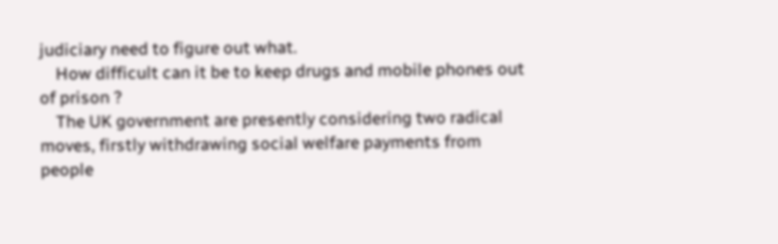judiciary need to figure out what.
    How difficult can it be to keep drugs and mobile phones out of prison ?
    The UK government are presently considering two radical moves, firstly withdrawing social welfare payments from people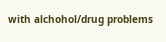with alchohol/drug problems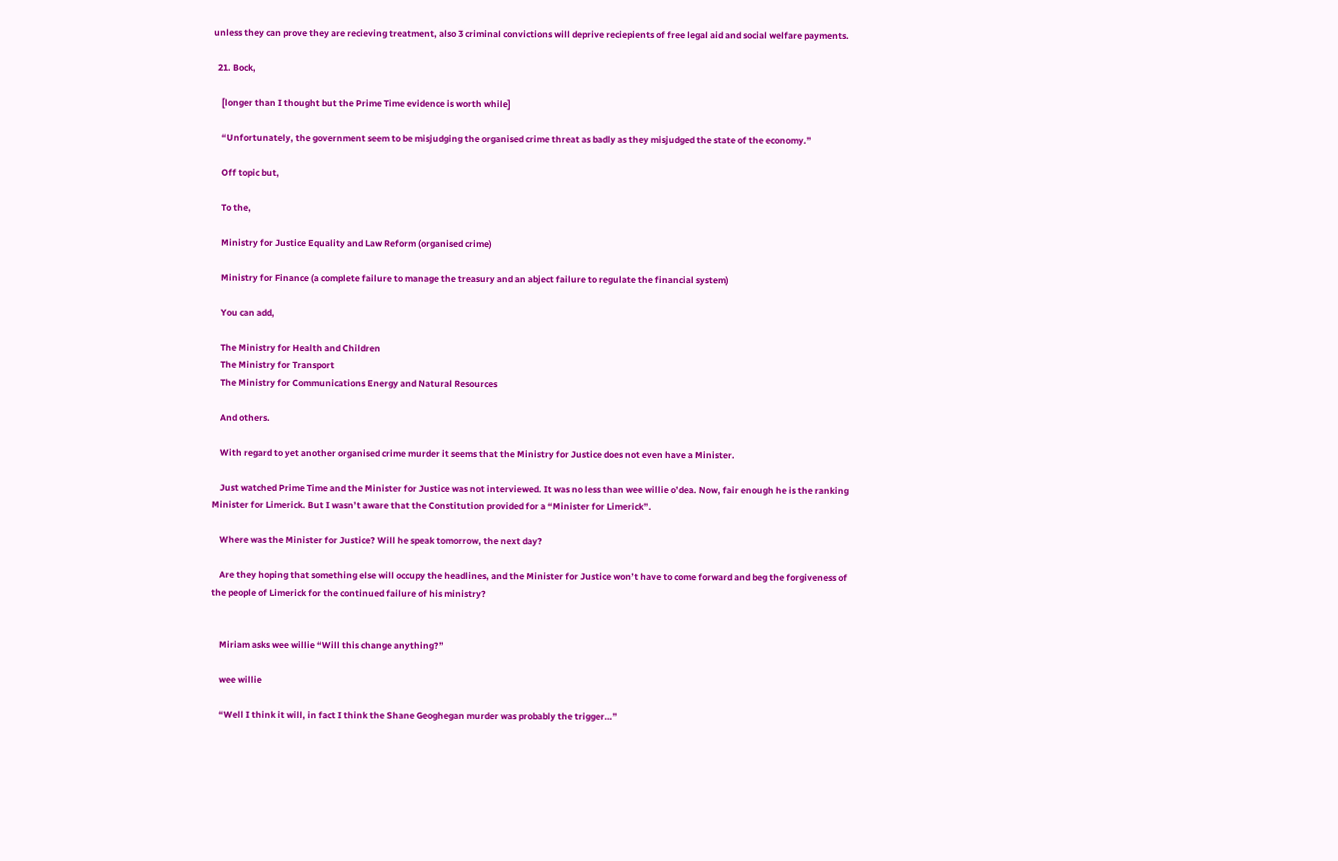unless they can prove they are recieving treatment, also 3 criminal convictions will deprive reciepients of free legal aid and social welfare payments.

  21. Bock,

    [longer than I thought but the Prime Time evidence is worth while]

    “Unfortunately, the government seem to be misjudging the organised crime threat as badly as they misjudged the state of the economy.”

    Off topic but,

    To the,

    Ministry for Justice Equality and Law Reform (organised crime)

    Ministry for Finance (a complete failure to manage the treasury and an abject failure to regulate the financial system)

    You can add,

    The Ministry for Health and Children
    The Ministry for Transport
    The Ministry for Communications Energy and Natural Resources

    And others.

    With regard to yet another organised crime murder it seems that the Ministry for Justice does not even have a Minister.

    Just watched Prime Time and the Minister for Justice was not interviewed. It was no less than wee willie o’dea. Now, fair enough he is the ranking Minister for Limerick. But I wasn’t aware that the Constitution provided for a “Minister for Limerick”.

    Where was the Minister for Justice? Will he speak tomorrow, the next day?

    Are they hoping that something else will occupy the headlines, and the Minister for Justice won’t have to come forward and beg the forgiveness of the people of Limerick for the continued failure of his ministry?


    Miriam asks wee willie “Will this change anything?”

    wee willie

    “Well I think it will, in fact I think the Shane Geoghegan murder was probably the trigger…”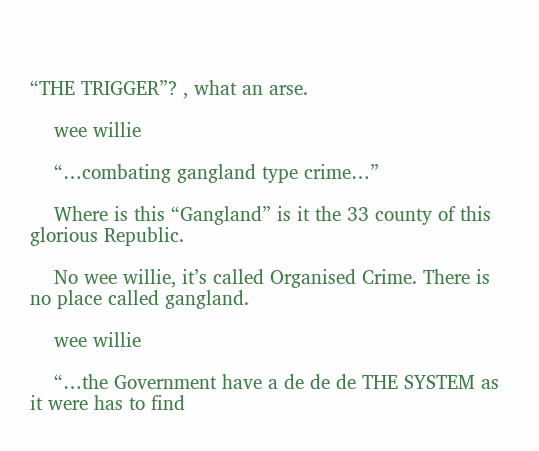“THE TRIGGER”? , what an arse.

    wee willie

    “…combating gangland type crime…”

    Where is this “Gangland” is it the 33 county of this glorious Republic.

    No wee willie, it’s called Organised Crime. There is no place called gangland.

    wee willie

    “…the Government have a de de de THE SYSTEM as it were has to find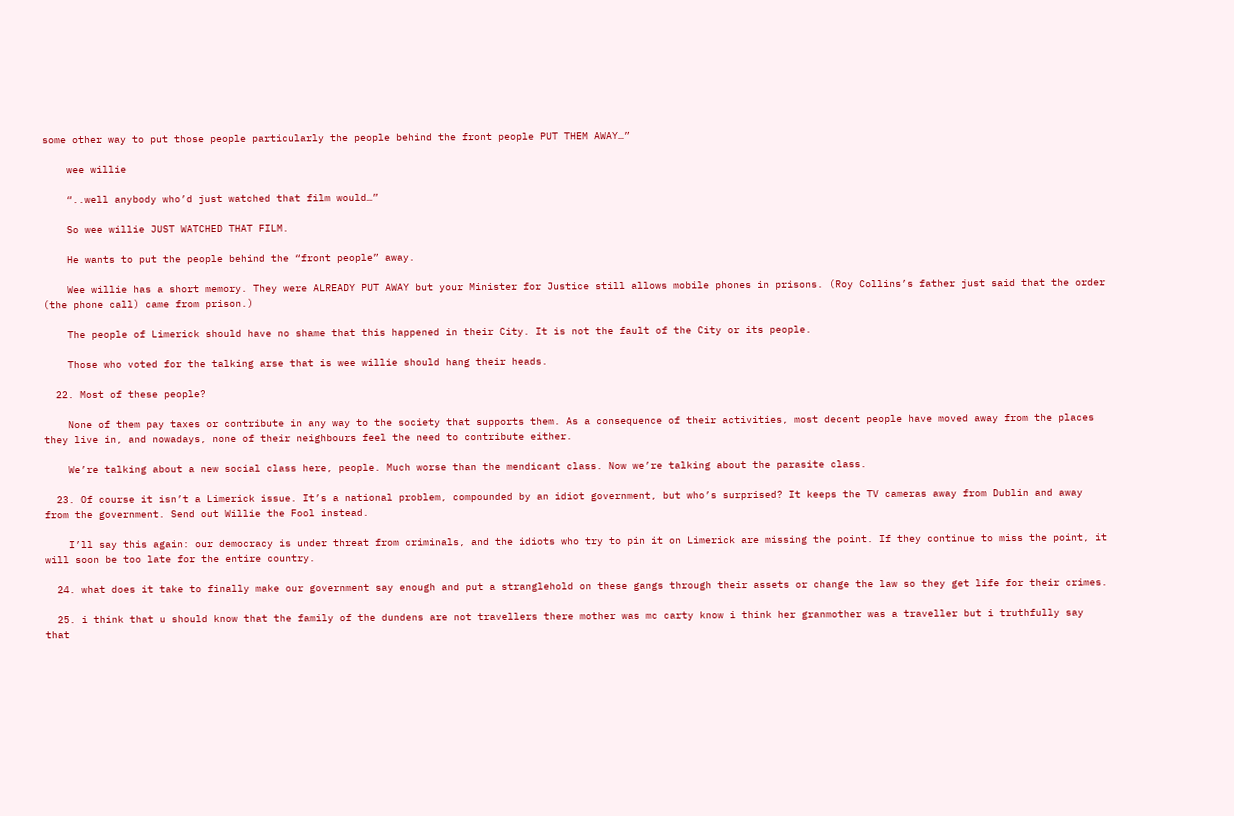some other way to put those people particularly the people behind the front people PUT THEM AWAY…”

    wee willie

    “..well anybody who’d just watched that film would…”

    So wee willie JUST WATCHED THAT FILM.

    He wants to put the people behind the “front people” away.

    Wee willie has a short memory. They were ALREADY PUT AWAY but your Minister for Justice still allows mobile phones in prisons. (Roy Collins’s father just said that the order (the phone call) came from prison.)

    The people of Limerick should have no shame that this happened in their City. It is not the fault of the City or its people.

    Those who voted for the talking arse that is wee willie should hang their heads.

  22. Most of these people?

    None of them pay taxes or contribute in any way to the society that supports them. As a consequence of their activities, most decent people have moved away from the places they live in, and nowadays, none of their neighbours feel the need to contribute either.

    We’re talking about a new social class here, people. Much worse than the mendicant class. Now we’re talking about the parasite class.

  23. Of course it isn’t a Limerick issue. It’s a national problem, compounded by an idiot government, but who’s surprised? It keeps the TV cameras away from Dublin and away from the government. Send out Willie the Fool instead.

    I’ll say this again: our democracy is under threat from criminals, and the idiots who try to pin it on Limerick are missing the point. If they continue to miss the point, it will soon be too late for the entire country.

  24. what does it take to finally make our government say enough and put a stranglehold on these gangs through their assets or change the law so they get life for their crimes.

  25. i think that u should know that the family of the dundens are not travellers there mother was mc carty know i think her granmother was a traveller but i truthfully say that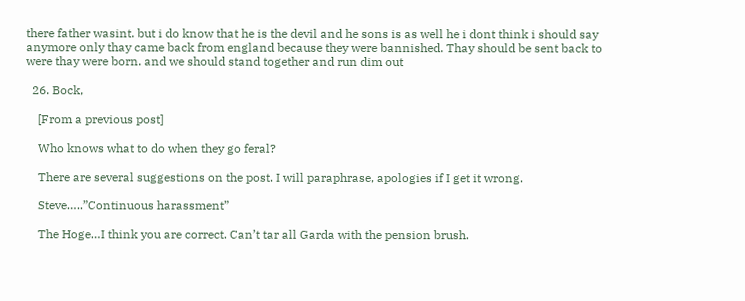there father wasint. but i do know that he is the devil and he sons is as well he i dont think i should say anymore only thay came back from england because they were bannished. Thay should be sent back to were thay were born. and we should stand together and run dim out

  26. Bock,

    [From a previous post]

    Who knows what to do when they go feral?

    There are several suggestions on the post. I will paraphrase, apologies if I get it wrong.

    Steve…..”Continuous harassment”

    The Hoge…I think you are correct. Can’t tar all Garda with the pension brush.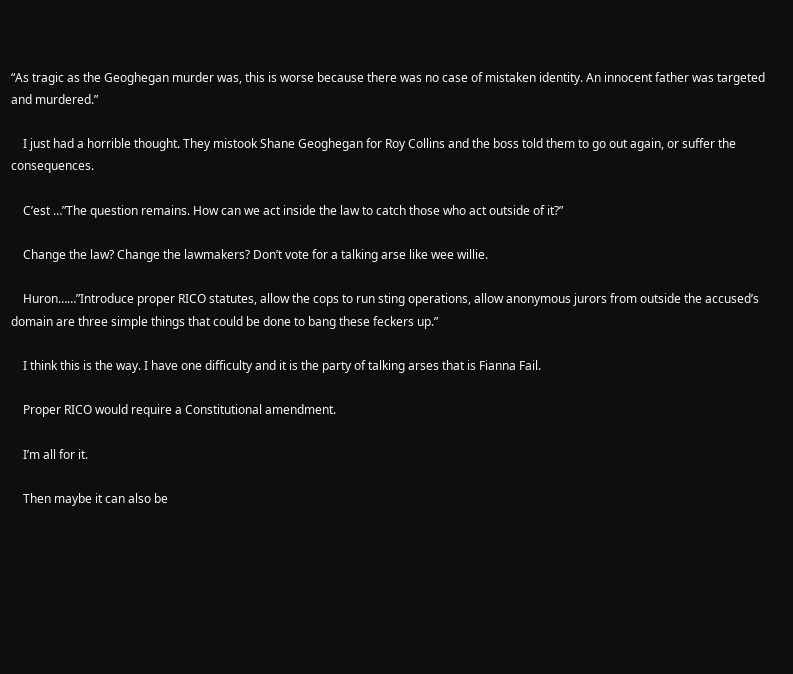“As tragic as the Geoghegan murder was, this is worse because there was no case of mistaken identity. An innocent father was targeted and murdered.”

    I just had a horrible thought. They mistook Shane Geoghegan for Roy Collins and the boss told them to go out again, or suffer the consequences.

    C’est …”The question remains. How can we act inside the law to catch those who act outside of it?”

    Change the law? Change the lawmakers? Don’t vote for a talking arse like wee willie.

    Huron……”Introduce proper RICO statutes, allow the cops to run sting operations, allow anonymous jurors from outside the accused’s domain are three simple things that could be done to bang these feckers up.”

    I think this is the way. I have one difficulty and it is the party of talking arses that is Fianna Fail.

    Proper RICO would require a Constitutional amendment.

    I’m all for it.

    Then maybe it can also be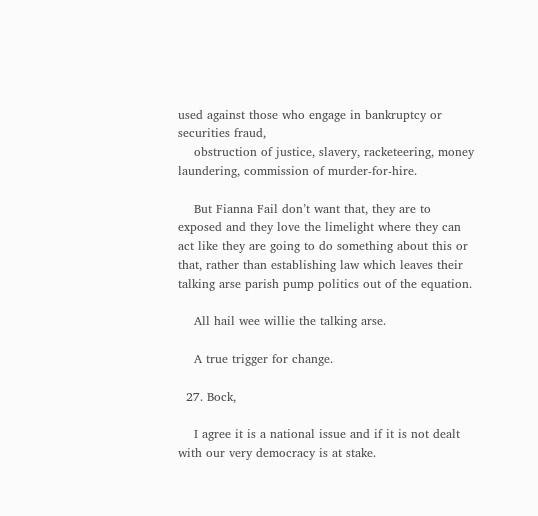used against those who engage in bankruptcy or securities fraud,
    obstruction of justice, slavery, racketeering, money laundering, commission of murder-for-hire.

    But Fianna Fail don’t want that, they are to exposed and they love the limelight where they can act like they are going to do something about this or that, rather than establishing law which leaves their talking arse parish pump politics out of the equation.

    All hail wee willie the talking arse.

    A true trigger for change.

  27. Bock,

    I agree it is a national issue and if it is not dealt with our very democracy is at stake.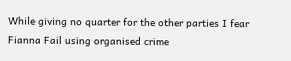While giving no quarter for the other parties I fear Fianna Fail using organised crime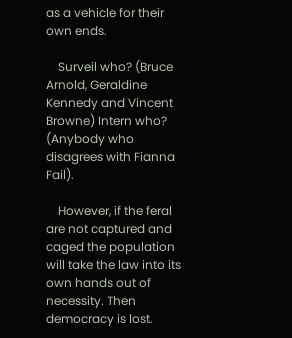as a vehicle for their own ends.

    Surveil who? (Bruce Arnold, Geraldine Kennedy and Vincent Browne) Intern who? (Anybody who disagrees with Fianna Fail).

    However, if the feral are not captured and caged the population will take the law into its own hands out of necessity. Then democracy is lost.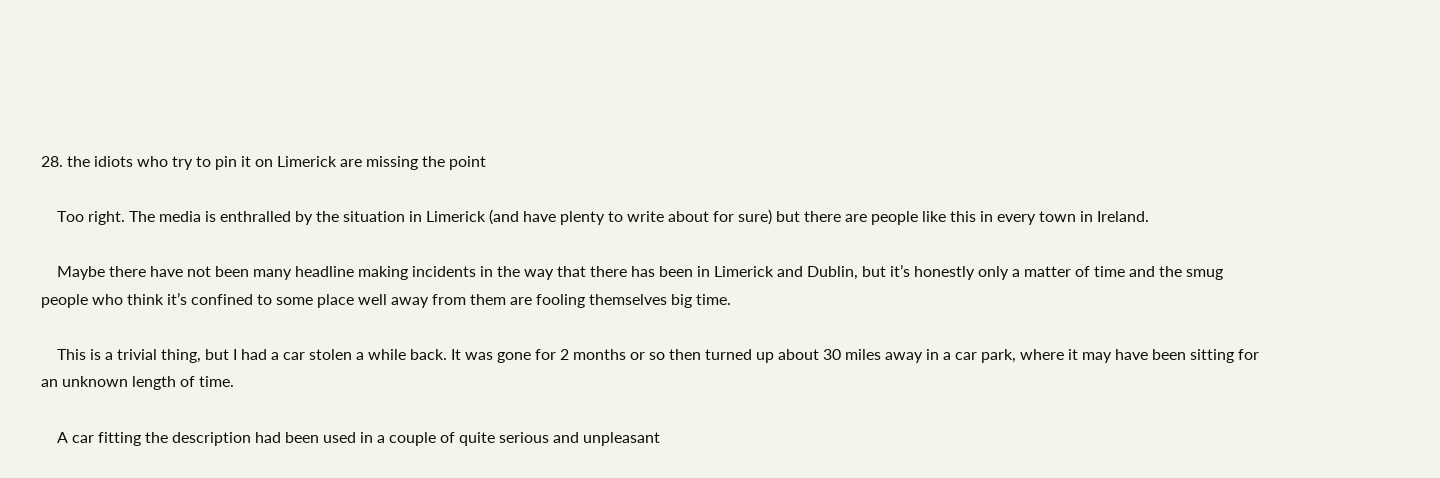28. the idiots who try to pin it on Limerick are missing the point

    Too right. The media is enthralled by the situation in Limerick (and have plenty to write about for sure) but there are people like this in every town in Ireland.

    Maybe there have not been many headline making incidents in the way that there has been in Limerick and Dublin, but it’s honestly only a matter of time and the smug people who think it’s confined to some place well away from them are fooling themselves big time.

    This is a trivial thing, but I had a car stolen a while back. It was gone for 2 months or so then turned up about 30 miles away in a car park, where it may have been sitting for an unknown length of time.

    A car fitting the description had been used in a couple of quite serious and unpleasant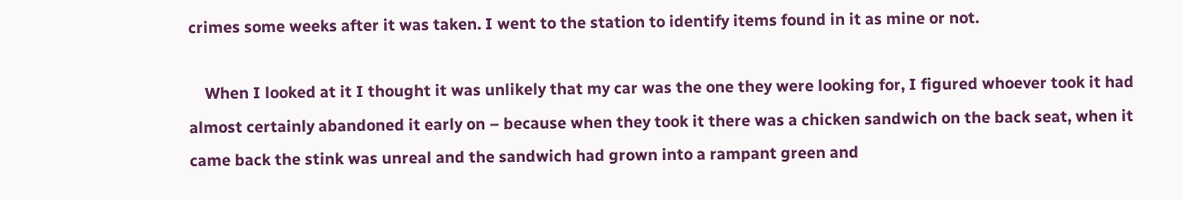crimes some weeks after it was taken. I went to the station to identify items found in it as mine or not.

    When I looked at it I thought it was unlikely that my car was the one they were looking for, I figured whoever took it had almost certainly abandoned it early on – because when they took it there was a chicken sandwich on the back seat, when it came back the stink was unreal and the sandwich had grown into a rampant green and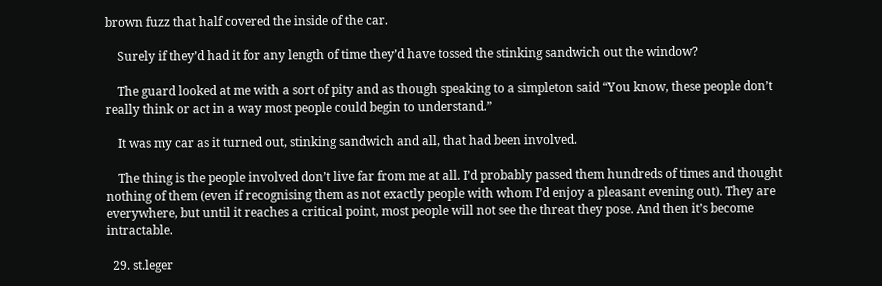brown fuzz that half covered the inside of the car.

    Surely if they’d had it for any length of time they’d have tossed the stinking sandwich out the window?

    The guard looked at me with a sort of pity and as though speaking to a simpleton said “You know, these people don’t really think or act in a way most people could begin to understand.”

    It was my car as it turned out, stinking sandwich and all, that had been involved.

    The thing is the people involved don’t live far from me at all. I’d probably passed them hundreds of times and thought nothing of them (even if recognising them as not exactly people with whom I’d enjoy a pleasant evening out). They are everywhere, but until it reaches a critical point, most people will not see the threat they pose. And then it’s become intractable.

  29. st.leger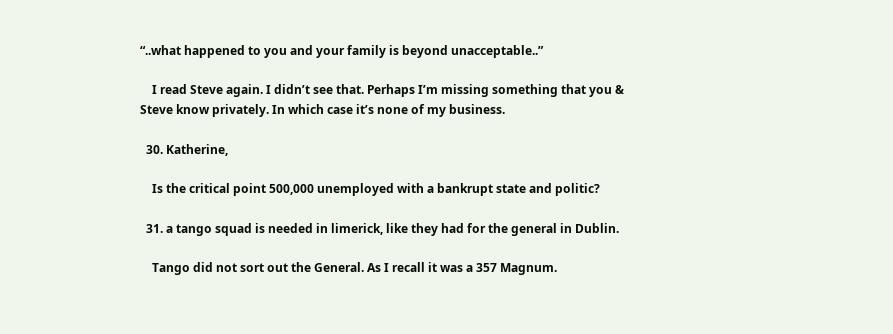“..what happened to you and your family is beyond unacceptable..”

    I read Steve again. I didn’t see that. Perhaps I’m missing something that you & Steve know privately. In which case it’s none of my business.

  30. Katherine,

    Is the critical point 500,000 unemployed with a bankrupt state and politic?

  31. a tango squad is needed in limerick, like they had for the general in Dublin.

    Tango did not sort out the General. As I recall it was a 357 Magnum.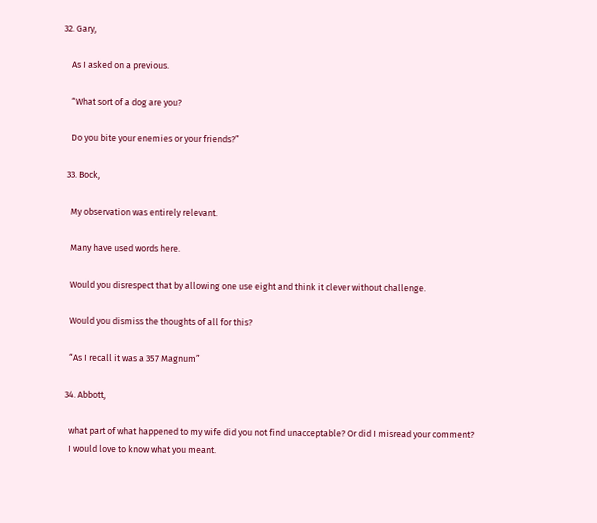32. Gary,

    As I asked on a previous.

    “What sort of a dog are you?

    Do you bite your enemies or your friends?”

  33. Bock,

    My observation was entirely relevant.

    Many have used words here.

    Would you disrespect that by allowing one use eight and think it clever without challenge.

    Would you dismiss the thoughts of all for this?

    “As I recall it was a 357 Magnum”

  34. Abbott,

    what part of what happened to my wife did you not find unacceptable? Or did I misread your comment?
    I would love to know what you meant.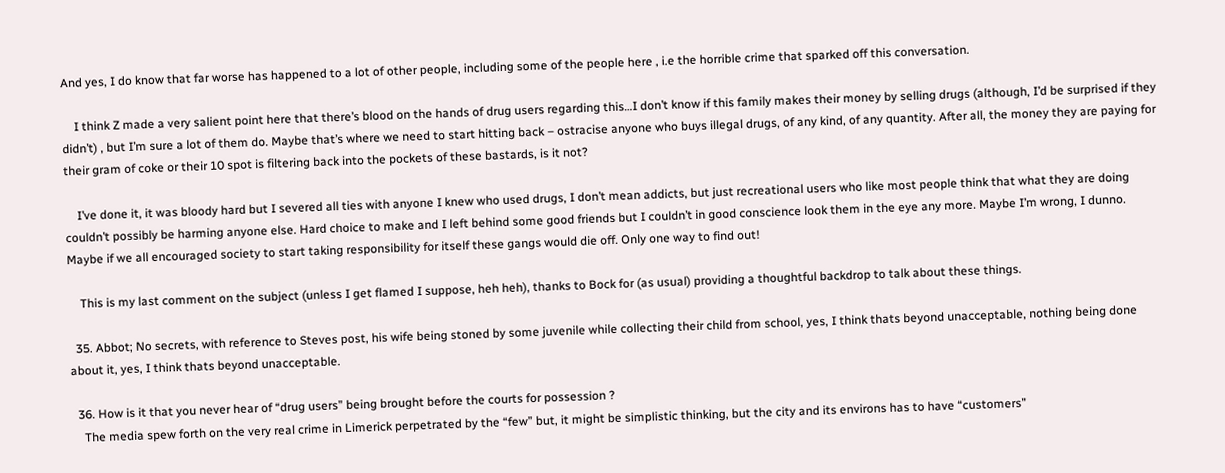And yes, I do know that far worse has happened to a lot of other people, including some of the people here , i.e the horrible crime that sparked off this conversation.

    I think Z made a very salient point here that there’s blood on the hands of drug users regarding this…I don’t know if this family makes their money by selling drugs (although, I’d be surprised if they didn’t) , but I’m sure a lot of them do. Maybe that’s where we need to start hitting back – ostracise anyone who buys illegal drugs, of any kind, of any quantity. After all, the money they are paying for their gram of coke or their 10 spot is filtering back into the pockets of these bastards, is it not?

    I’ve done it, it was bloody hard but I severed all ties with anyone I knew who used drugs, I don’t mean addicts, but just recreational users who like most people think that what they are doing couldn’t possibly be harming anyone else. Hard choice to make and I left behind some good friends but I couldn’t in good conscience look them in the eye any more. Maybe I’m wrong, I dunno. Maybe if we all encouraged society to start taking responsibility for itself these gangs would die off. Only one way to find out!

    This is my last comment on the subject (unless I get flamed I suppose, heh heh), thanks to Bock for (as usual) providing a thoughtful backdrop to talk about these things.

  35. Abbot; No secrets, with reference to Steves post, his wife being stoned by some juvenile while collecting their child from school, yes, I think thats beyond unacceptable, nothing being done about it, yes, I think thats beyond unacceptable.

  36. How is it that you never hear of “drug users” being brought before the courts for possession ?
    The media spew forth on the very real crime in Limerick perpetrated by the “few” but, it might be simplistic thinking, but the city and its environs has to have “customers”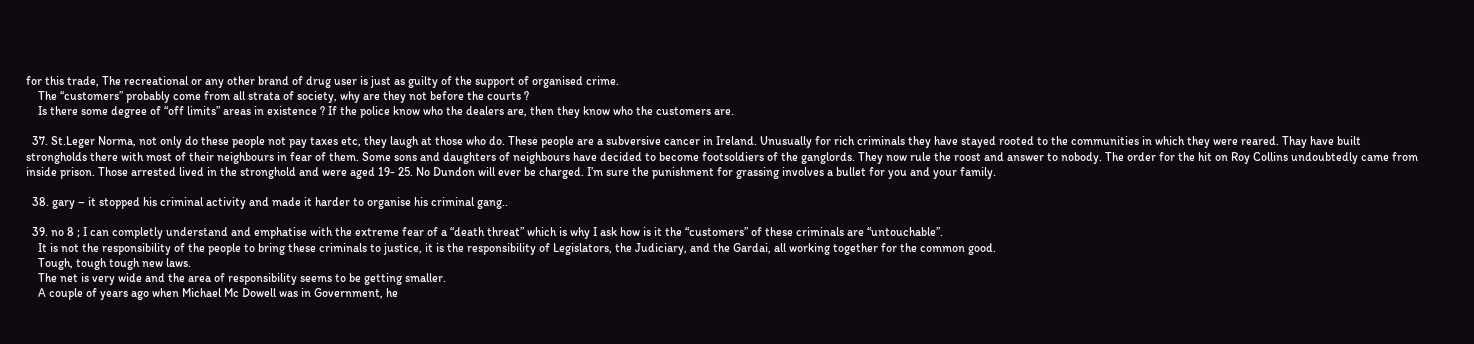for this trade, The recreational or any other brand of drug user is just as guilty of the support of organised crime.
    The “customers” probably come from all strata of society, why are they not before the courts ?
    Is there some degree of “off limits” areas in existence ? If the police know who the dealers are, then they know who the customers are.

  37. St.Leger Norma, not only do these people not pay taxes etc, they laugh at those who do. These people are a subversive cancer in Ireland. Unusually for rich criminals they have stayed rooted to the communities in which they were reared. Thay have built strongholds there with most of their neighbours in fear of them. Some sons and daughters of neighbours have decided to become footsoldiers of the ganglords. They now rule the roost and answer to nobody. The order for the hit on Roy Collins undoubtedly came from inside prison. Those arrested lived in the stronghold and were aged 19- 25. No Dundon will ever be charged. I’m sure the punishment for grassing involves a bullet for you and your family.

  38. gary – it stopped his criminal activity and made it harder to organise his criminal gang..

  39. no 8 ; I can completly understand and emphatise with the extreme fear of a “death threat” which is why I ask how is it the “customers” of these criminals are “untouchable”.
    It is not the responsibility of the people to bring these criminals to justice, it is the responsibility of Legislators, the Judiciary, and the Gardai, all working together for the common good.
    Tough, tough tough new laws.
    The net is very wide and the area of responsibility seems to be getting smaller.
    A couple of years ago when Michael Mc Dowell was in Government, he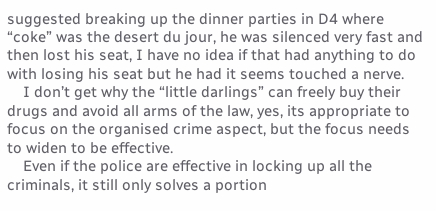suggested breaking up the dinner parties in D4 where “coke” was the desert du jour, he was silenced very fast and then lost his seat, I have no idea if that had anything to do with losing his seat but he had it seems touched a nerve.
    I don’t get why the “little darlings” can freely buy their drugs and avoid all arms of the law, yes, its appropriate to focus on the organised crime aspect, but the focus needs to widen to be effective.
    Even if the police are effective in locking up all the criminals, it still only solves a portion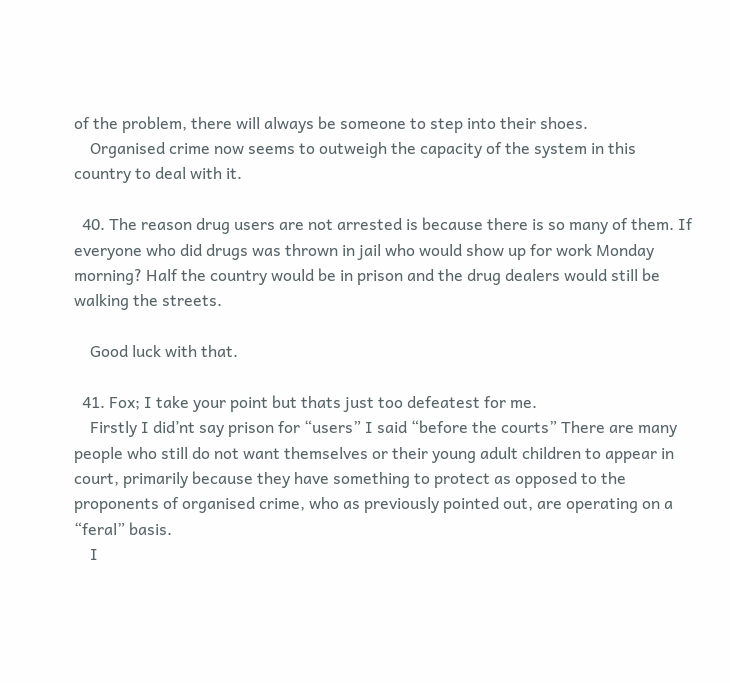of the problem, there will always be someone to step into their shoes.
    Organised crime now seems to outweigh the capacity of the system in this country to deal with it.

  40. The reason drug users are not arrested is because there is so many of them. If everyone who did drugs was thrown in jail who would show up for work Monday morning? Half the country would be in prison and the drug dealers would still be walking the streets.

    Good luck with that.

  41. Fox; I take your point but thats just too defeatest for me.
    Firstly I did’nt say prison for “users” I said “before the courts” There are many people who still do not want themselves or their young adult children to appear in court, primarily because they have something to protect as opposed to the proponents of organised crime, who as previously pointed out, are operating on a “feral” basis.
    I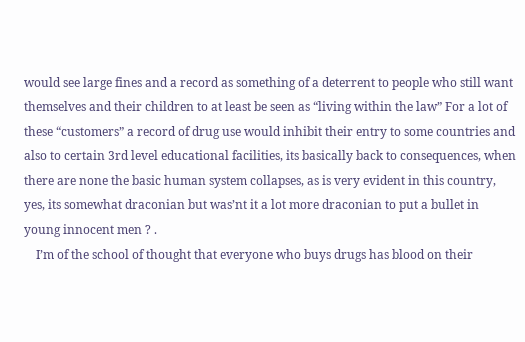would see large fines and a record as something of a deterrent to people who still want themselves and their children to at least be seen as “living within the law” For a lot of these “customers” a record of drug use would inhibit their entry to some countries and also to certain 3rd level educational facilities, its basically back to consequences, when there are none the basic human system collapses, as is very evident in this country, yes, its somewhat draconian but was’nt it a lot more draconian to put a bullet in young innocent men ? .
    I’m of the school of thought that everyone who buys drugs has blood on their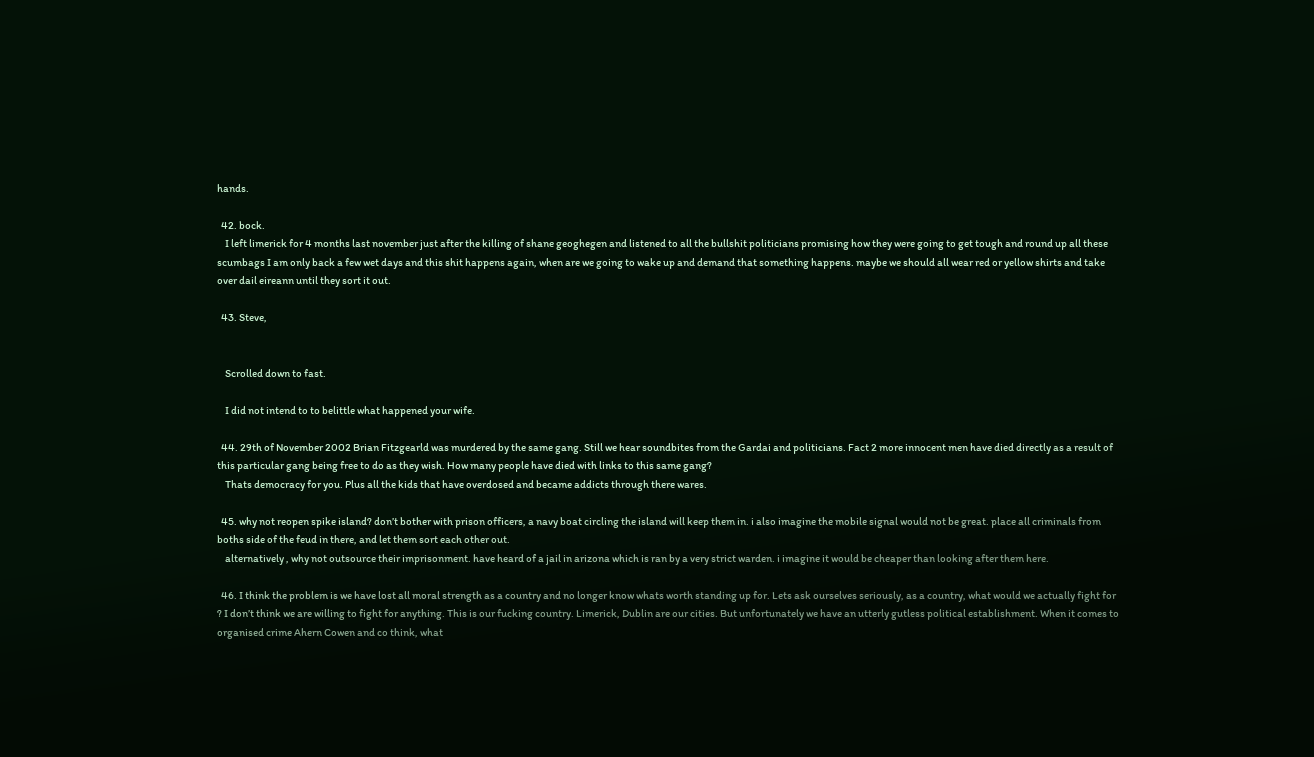hands.

  42. bock.
    I left limerick for 4 months last november just after the killing of shane geoghegen and listened to all the bullshit politicians promising how they were going to get tough and round up all these scumbags I am only back a few wet days and this shit happens again, when are we going to wake up and demand that something happens. maybe we should all wear red or yellow shirts and take over dail eireann until they sort it out.

  43. Steve,


    Scrolled down to fast.

    I did not intend to to belittle what happened your wife.

  44. 29th of November 2002 Brian Fitzgearld was murdered by the same gang. Still we hear soundbites from the Gardai and politicians. Fact 2 more innocent men have died directly as a result of this particular gang being free to do as they wish. How many people have died with links to this same gang?
    Thats democracy for you. Plus all the kids that have overdosed and became addicts through there wares.

  45. why not reopen spike island? don’t bother with prison officers, a navy boat circling the island will keep them in. i also imagine the mobile signal would not be great. place all criminals from boths side of the feud in there, and let them sort each other out.
    alternatively , why not outsource their imprisonment. have heard of a jail in arizona which is ran by a very strict warden. i imagine it would be cheaper than looking after them here.

  46. I think the problem is we have lost all moral strength as a country and no longer know whats worth standing up for. Lets ask ourselves seriously, as a country, what would we actually fight for ? I don’t think we are willing to fight for anything. This is our fucking country. Limerick, Dublin are our cities. But unfortunately we have an utterly gutless political establishment. When it comes to organised crime Ahern Cowen and co think, what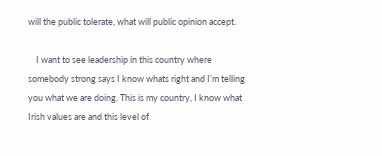will the public tolerate, what will public opinion accept.

    I want to see leadership in this country where somebody strong says I know whats right and I’m telling you what we are doing. This is my country, I know what Irish values are and this level of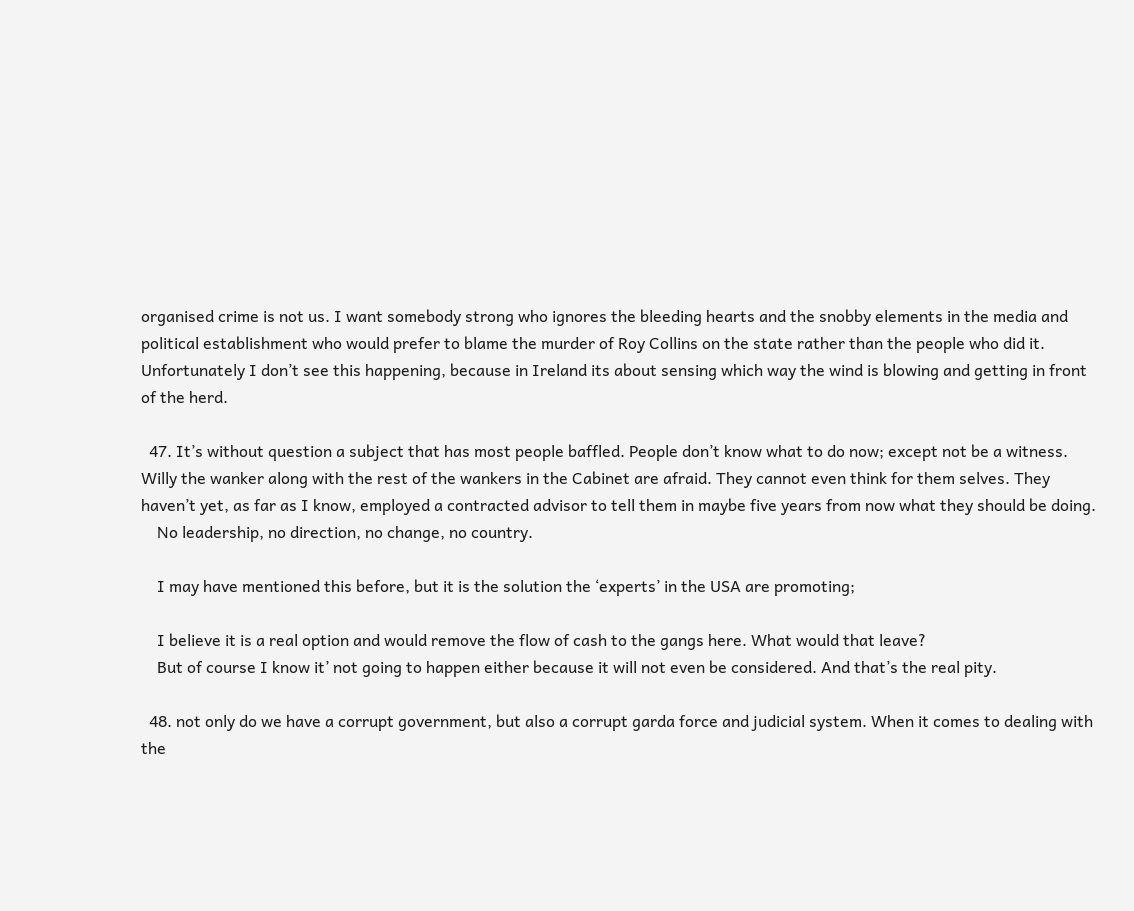organised crime is not us. I want somebody strong who ignores the bleeding hearts and the snobby elements in the media and political establishment who would prefer to blame the murder of Roy Collins on the state rather than the people who did it. Unfortunately I don’t see this happening, because in Ireland its about sensing which way the wind is blowing and getting in front of the herd.

  47. It’s without question a subject that has most people baffled. People don’t know what to do now; except not be a witness. Willy the wanker along with the rest of the wankers in the Cabinet are afraid. They cannot even think for them selves. They haven’t yet, as far as I know, employed a contracted advisor to tell them in maybe five years from now what they should be doing.
    No leadership, no direction, no change, no country.

    I may have mentioned this before, but it is the solution the ‘experts’ in the USA are promoting;

    I believe it is a real option and would remove the flow of cash to the gangs here. What would that leave?
    But of course I know it’ not going to happen either because it will not even be considered. And that’s the real pity.

  48. not only do we have a corrupt government, but also a corrupt garda force and judicial system. When it comes to dealing with the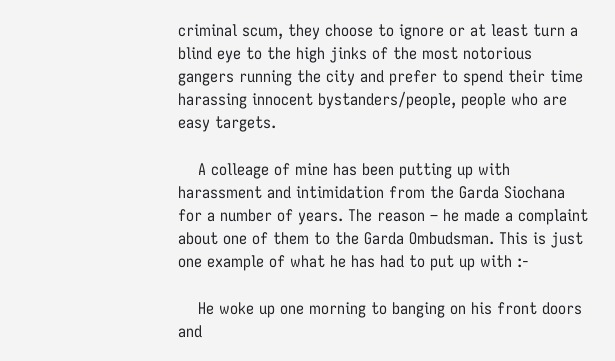criminal scum, they choose to ignore or at least turn a blind eye to the high jinks of the most notorious gangers running the city and prefer to spend their time harassing innocent bystanders/people, people who are easy targets.

    A colleage of mine has been putting up with harassment and intimidation from the Garda Siochana for a number of years. The reason – he made a complaint about one of them to the Garda Ombudsman. This is just one example of what he has had to put up with :-

    He woke up one morning to banging on his front doors and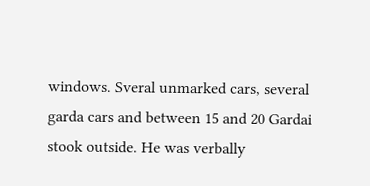windows. Sveral unmarked cars, several garda cars and between 15 and 20 Gardai stook outside. He was verbally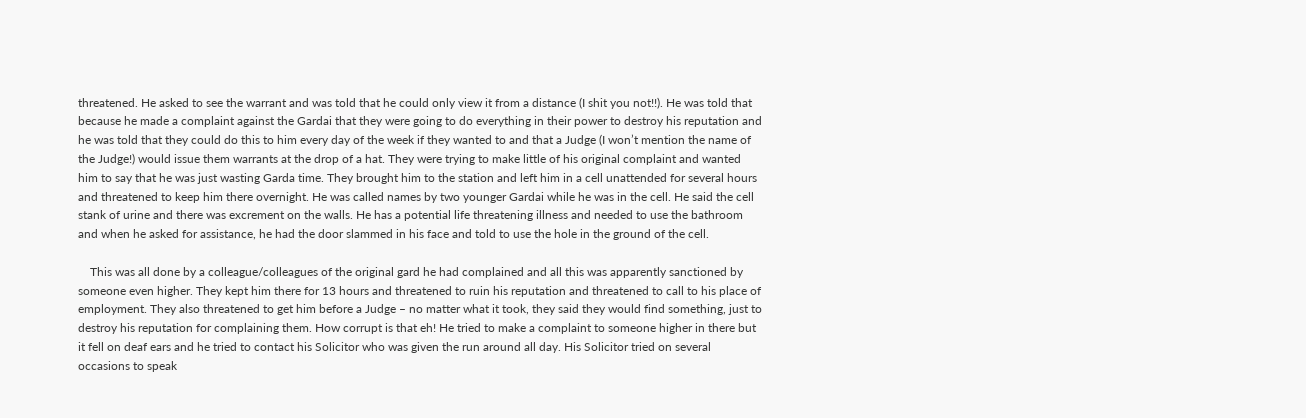threatened. He asked to see the warrant and was told that he could only view it from a distance (I shit you not!!). He was told that because he made a complaint against the Gardai that they were going to do everything in their power to destroy his reputation and he was told that they could do this to him every day of the week if they wanted to and that a Judge (I won’t mention the name of the Judge!) would issue them warrants at the drop of a hat. They were trying to make little of his original complaint and wanted him to say that he was just wasting Garda time. They brought him to the station and left him in a cell unattended for several hours and threatened to keep him there overnight. He was called names by two younger Gardai while he was in the cell. He said the cell stank of urine and there was excrement on the walls. He has a potential life threatening illness and needed to use the bathroom and when he asked for assistance, he had the door slammed in his face and told to use the hole in the ground of the cell.

    This was all done by a colleague/colleagues of the original gard he had complained and all this was apparently sanctioned by someone even higher. They kept him there for 13 hours and threatened to ruin his reputation and threatened to call to his place of employment. They also threatened to get him before a Judge – no matter what it took, they said they would find something, just to destroy his reputation for complaining them. How corrupt is that eh! He tried to make a complaint to someone higher in there but it fell on deaf ears and he tried to contact his Solicitor who was given the run around all day. His Solicitor tried on several occasions to speak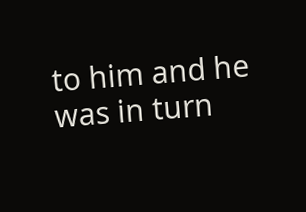to him and he was in turn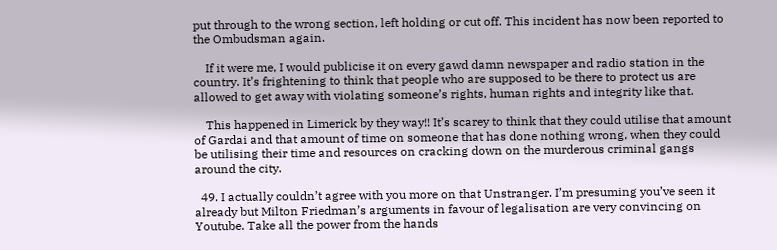put through to the wrong section, left holding or cut off. This incident has now been reported to the Ombudsman again.

    If it were me, I would publicise it on every gawd damn newspaper and radio station in the country. It’s frightening to think that people who are supposed to be there to protect us are allowed to get away with violating someone’s rights, human rights and integrity like that.

    This happened in Limerick by they way!! It’s scarey to think that they could utilise that amount of Gardai and that amount of time on someone that has done nothing wrong, when they could be utilising their time and resources on cracking down on the murderous criminal gangs around the city.

  49. I actually couldn’t agree with you more on that Unstranger. I’m presuming you’ve seen it already but Milton Friedman’s arguments in favour of legalisation are very convincing on Youtube. Take all the power from the hands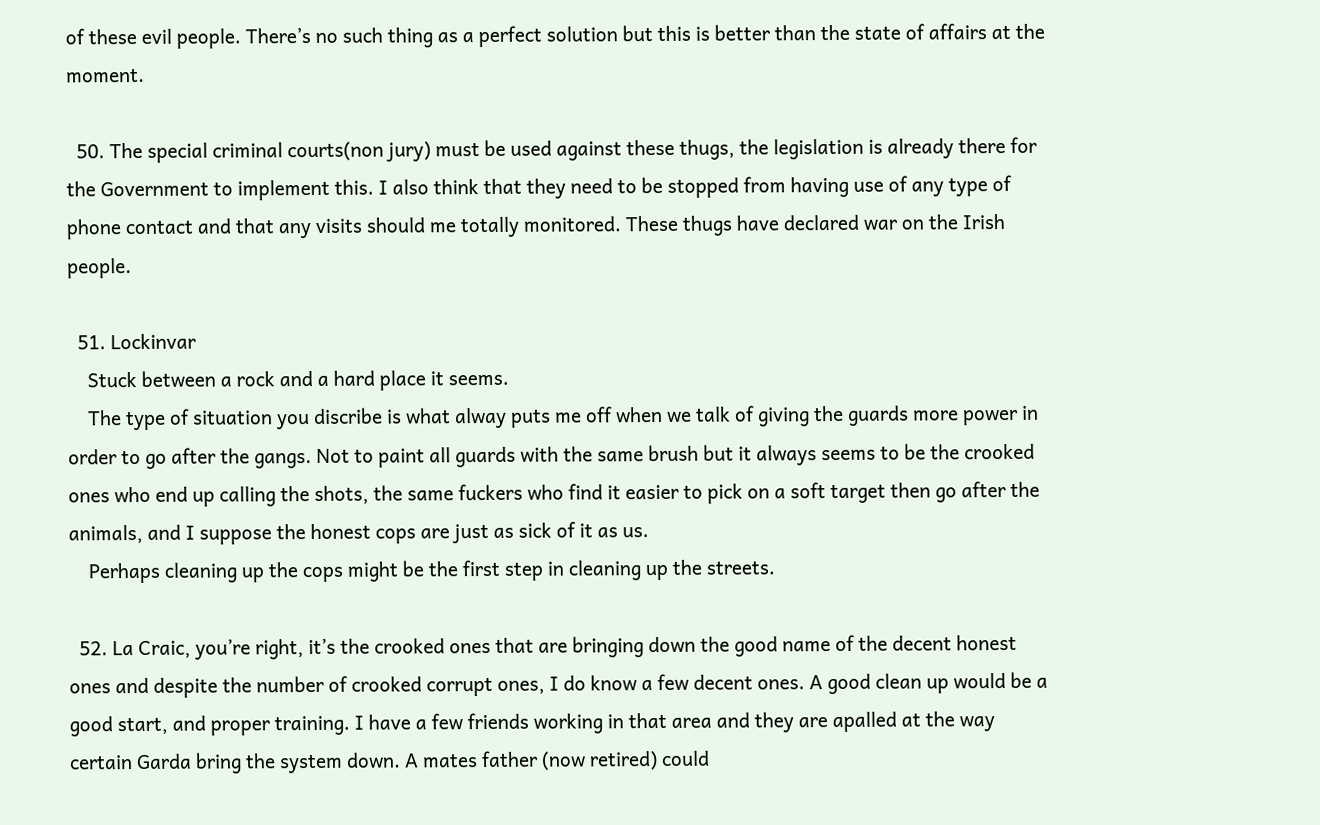of these evil people. There’s no such thing as a perfect solution but this is better than the state of affairs at the moment.

  50. The special criminal courts(non jury) must be used against these thugs, the legislation is already there for the Government to implement this. I also think that they need to be stopped from having use of any type of phone contact and that any visits should me totally monitored. These thugs have declared war on the Irish people.

  51. Lockinvar
    Stuck between a rock and a hard place it seems.
    The type of situation you discribe is what alway puts me off when we talk of giving the guards more power in order to go after the gangs. Not to paint all guards with the same brush but it always seems to be the crooked ones who end up calling the shots, the same fuckers who find it easier to pick on a soft target then go after the animals, and I suppose the honest cops are just as sick of it as us.
    Perhaps cleaning up the cops might be the first step in cleaning up the streets.

  52. La Craic, you’re right, it’s the crooked ones that are bringing down the good name of the decent honest ones and despite the number of crooked corrupt ones, I do know a few decent ones. A good clean up would be a good start, and proper training. I have a few friends working in that area and they are apalled at the way certain Garda bring the system down. A mates father (now retired) could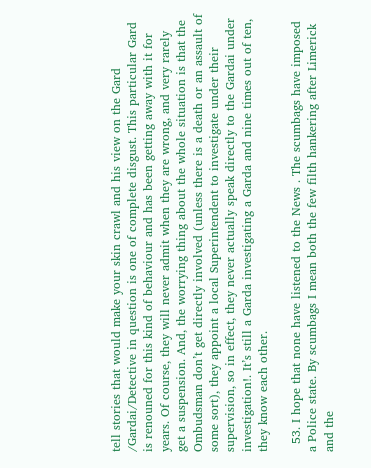tell stories that would make your skin crawl and his view on the Gard /Gardai/Detective in question is one of complete disgust. This particular Gard is renouned for this kind of behaviour and has been getting away with it for years. Of course, they will never admit when they are wrong, and very rarely get a suspension. And, the worrying thing about the whole situation is that the Ombudsman don’t get directly involved (unless there is a death or an assault of some sort), they appoint a local Superintendent to investigate under their supervision, so in effect, they never actually speak directly to the Gardai under investigation!. It’s still a Garda investigating a Garda and nine times out of ten, they know each other.

  53. I hope that none have listened to the News . The scumbags have imposed a Police state. By scumbags I mean both the few filth hankering after Limerick and the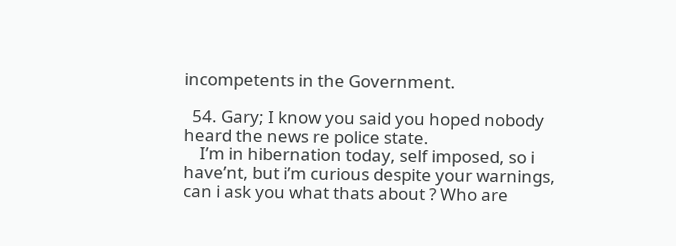incompetents in the Government.

  54. Gary; I know you said you hoped nobody heard the news re police state.
    I’m in hibernation today, self imposed, so i have’nt, but i’m curious despite your warnings, can i ask you what thats about ? Who are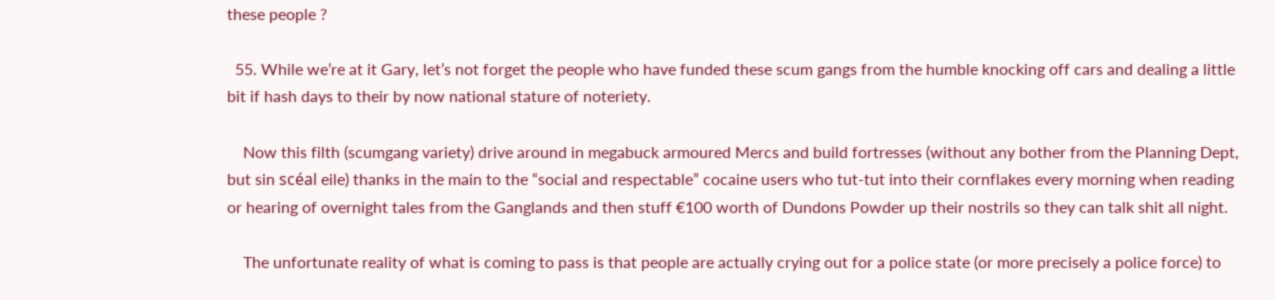these people ?

  55. While we’re at it Gary, let’s not forget the people who have funded these scum gangs from the humble knocking off cars and dealing a little bit if hash days to their by now national stature of noteriety.

    Now this filth (scumgang variety) drive around in megabuck armoured Mercs and build fortresses (without any bother from the Planning Dept, but sin scéal eile) thanks in the main to the “social and respectable” cocaine users who tut-tut into their cornflakes every morning when reading or hearing of overnight tales from the Ganglands and then stuff €100 worth of Dundons Powder up their nostrils so they can talk shit all night.

    The unfortunate reality of what is coming to pass is that people are actually crying out for a police state (or more precisely a police force) to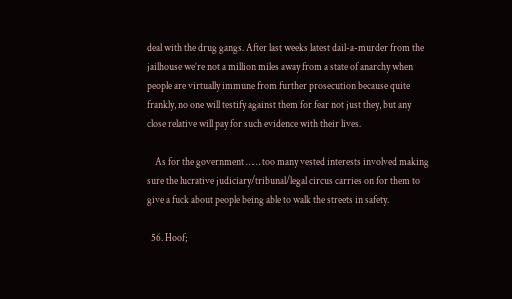deal with the drug gangs. After last weeks latest dail-a-murder from the jailhouse we’re not a million miles away from a state of anarchy when people are virtually immune from further prosecution because quite frankly, no one will testify against them for fear not just they, but any close relative will pay for such evidence with their lives.

    As for the government …… too many vested interests involved making sure the lucrative judiciary/tribunal/legal circus carries on for them to give a fuck about people being able to walk the streets in safety.

  56. Hoof;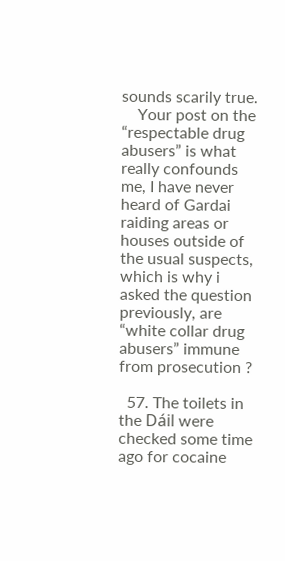sounds scarily true.
    Your post on the “respectable drug abusers” is what really confounds me, I have never heard of Gardai raiding areas or houses outside of the usual suspects, which is why i asked the question previously, are “white collar drug abusers” immune from prosecution ?

  57. The toilets in the Dáil were checked some time ago for cocaine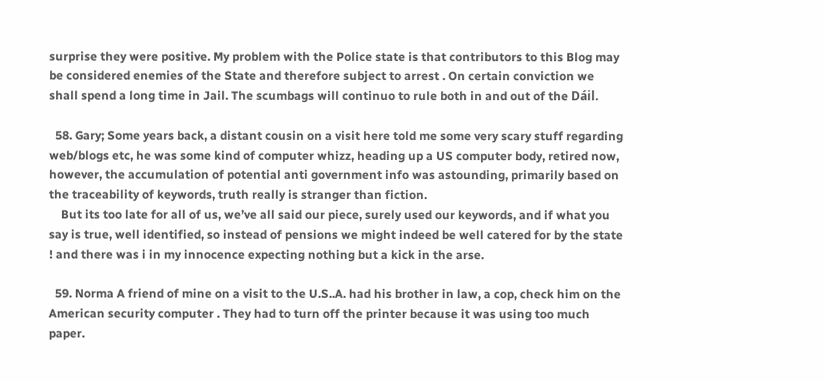surprise they were positive. My problem with the Police state is that contributors to this Blog may be considered enemies of the State and therefore subject to arrest . On certain conviction we shall spend a long time in Jail. The scumbags will continuo to rule both in and out of the Dáil.

  58. Gary; Some years back, a distant cousin on a visit here told me some very scary stuff regarding web/blogs etc, he was some kind of computer whizz, heading up a US computer body, retired now, however, the accumulation of potential anti government info was astounding, primarily based on the traceability of keywords, truth really is stranger than fiction.
    But its too late for all of us, we’ve all said our piece, surely used our keywords, and if what you say is true, well identified, so instead of pensions we might indeed be well catered for by the state ! and there was i in my innocence expecting nothing but a kick in the arse.

  59. Norma A friend of mine on a visit to the U.S..A. had his brother in law, a cop, check him on the American security computer . They had to turn off the printer because it was using too much paper.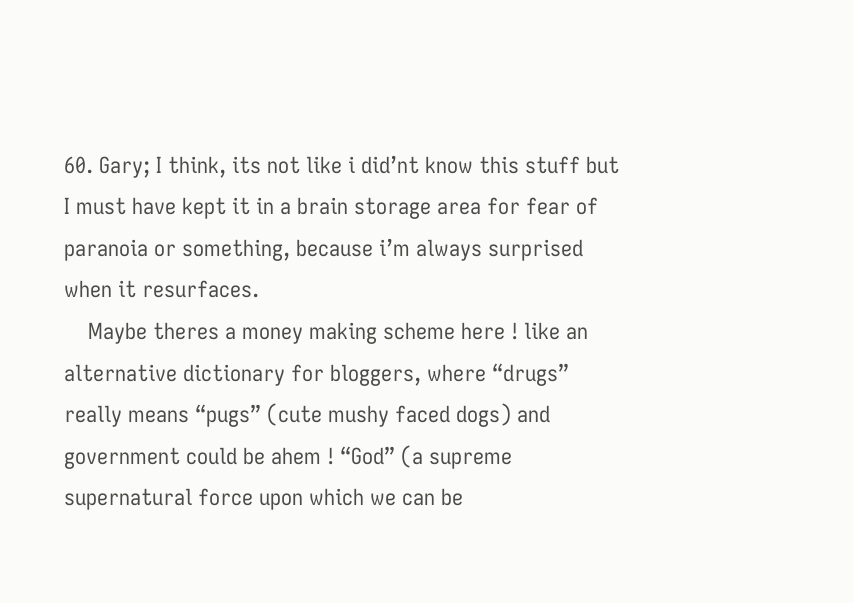60. Gary; I think, its not like i did’nt know this stuff but I must have kept it in a brain storage area for fear of paranoia or something, because i’m always surprised when it resurfaces.
    Maybe theres a money making scheme here ! like an alternative dictionary for bloggers, where “drugs” really means “pugs” (cute mushy faced dogs) and government could be ahem ! “God” (a supreme supernatural force upon which we can be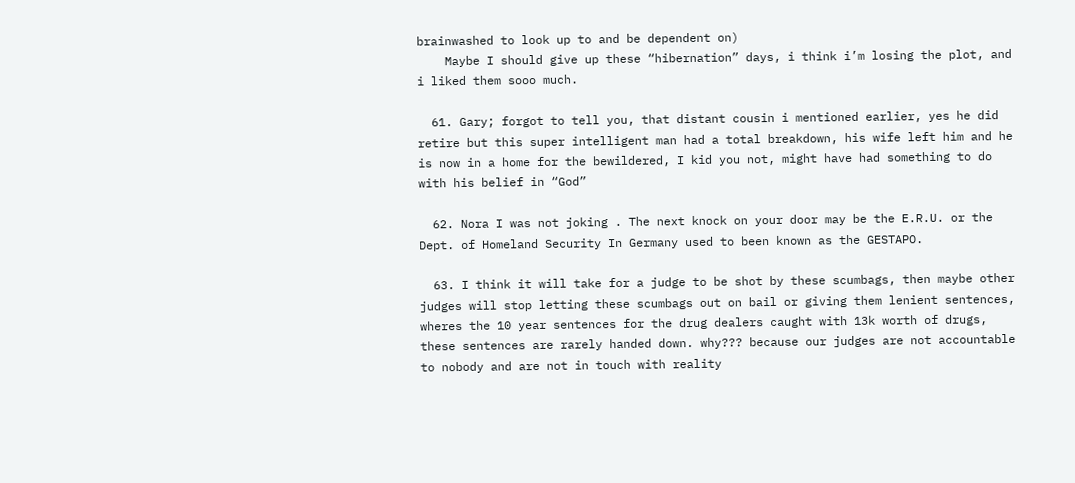brainwashed to look up to and be dependent on)
    Maybe I should give up these “hibernation” days, i think i’m losing the plot, and i liked them sooo much.

  61. Gary; forgot to tell you, that distant cousin i mentioned earlier, yes he did retire but this super intelligent man had a total breakdown, his wife left him and he is now in a home for the bewildered, I kid you not, might have had something to do with his belief in “God”

  62. Nora I was not joking . The next knock on your door may be the E.R.U. or the Dept. of Homeland Security In Germany used to been known as the GESTAPO.

  63. I think it will take for a judge to be shot by these scumbags, then maybe other judges will stop letting these scumbags out on bail or giving them lenient sentences, wheres the 10 year sentences for the drug dealers caught with 13k worth of drugs, these sentences are rarely handed down. why??? because our judges are not accountable to nobody and are not in touch with reality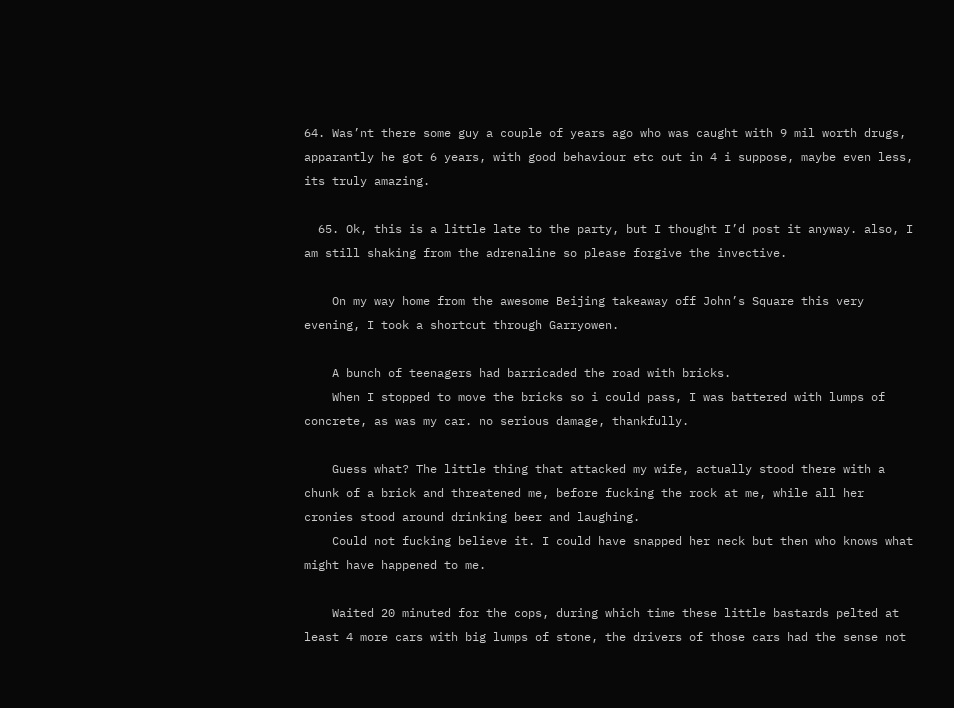64. Was’nt there some guy a couple of years ago who was caught with 9 mil worth drugs, apparantly he got 6 years, with good behaviour etc out in 4 i suppose, maybe even less, its truly amazing.

  65. Ok, this is a little late to the party, but I thought I’d post it anyway. also, I am still shaking from the adrenaline so please forgive the invective.

    On my way home from the awesome Beijing takeaway off John’s Square this very evening, I took a shortcut through Garryowen.

    A bunch of teenagers had barricaded the road with bricks.
    When I stopped to move the bricks so i could pass, I was battered with lumps of concrete, as was my car. no serious damage, thankfully.

    Guess what? The little thing that attacked my wife, actually stood there with a chunk of a brick and threatened me, before fucking the rock at me, while all her cronies stood around drinking beer and laughing.
    Could not fucking believe it. I could have snapped her neck but then who knows what might have happened to me.

    Waited 20 minuted for the cops, during which time these little bastards pelted at least 4 more cars with big lumps of stone, the drivers of those cars had the sense not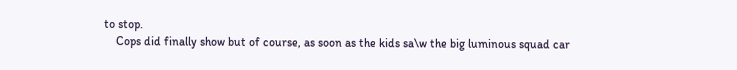to stop.
    Cops did finally show but of course, as soon as the kids sa\w the big luminous squad car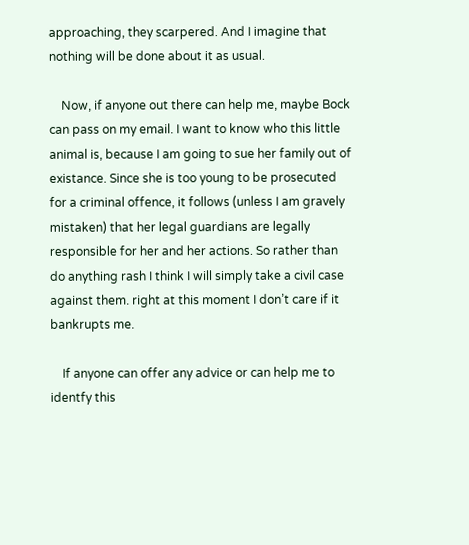approaching, they scarpered. And I imagine that nothing will be done about it as usual.

    Now, if anyone out there can help me, maybe Bock can pass on my email. I want to know who this little animal is, because I am going to sue her family out of existance. Since she is too young to be prosecuted for a criminal offence, it follows (unless I am gravely mistaken) that her legal guardians are legally responsible for her and her actions. So rather than do anything rash I think I will simply take a civil case against them. right at this moment I don’t care if it bankrupts me.

    If anyone can offer any advice or can help me to identfy this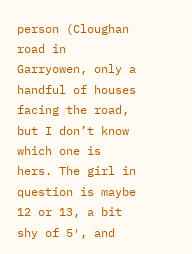person (Cloughan road in Garryowen, only a handful of houses facing the road, but I don’t know which one is hers. The girl in question is maybe 12 or 13, a bit shy of 5′, and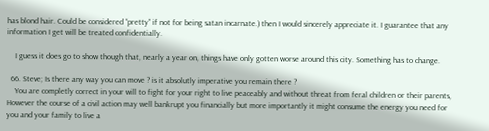has blond hair. Could be considered “pretty” if not for being satan incarnate.) then I would sincerely appreciate it. I guarantee that any information I get will be treated confidentially.

    I guess it does go to show though that, nearly a year on, things have only gotten worse around this city. Something has to change.

  66. Steve; Is there any way you can move ? is it absolutly imperative you remain there ?
    You are completly correct in your will to fight for your right to live peaceably and without threat from feral children or their parents, However the course of a civil action may well bankrupt you financially but more importantly it might consume the energy you need for you and your family to live a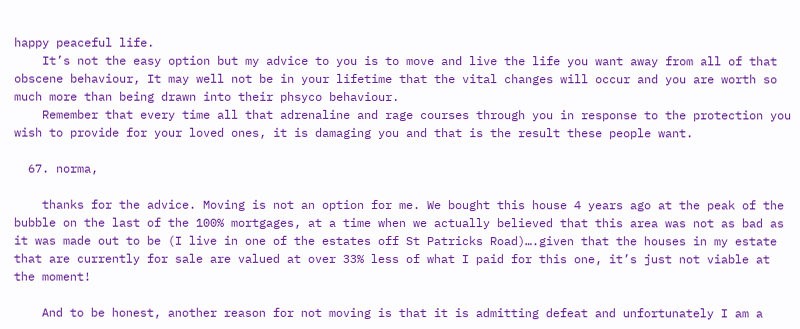happy peaceful life.
    It’s not the easy option but my advice to you is to move and live the life you want away from all of that obscene behaviour, It may well not be in your lifetime that the vital changes will occur and you are worth so much more than being drawn into their phsyco behaviour.
    Remember that every time all that adrenaline and rage courses through you in response to the protection you wish to provide for your loved ones, it is damaging you and that is the result these people want.

  67. norma,

    thanks for the advice. Moving is not an option for me. We bought this house 4 years ago at the peak of the bubble on the last of the 100% mortgages, at a time when we actually believed that this area was not as bad as it was made out to be (I live in one of the estates off St Patricks Road)….given that the houses in my estate that are currently for sale are valued at over 33% less of what I paid for this one, it’s just not viable at the moment!

    And to be honest, another reason for not moving is that it is admitting defeat and unfortunately I am a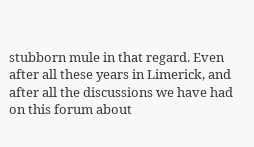stubborn mule in that regard. Even after all these years in Limerick, and after all the discussions we have had on this forum about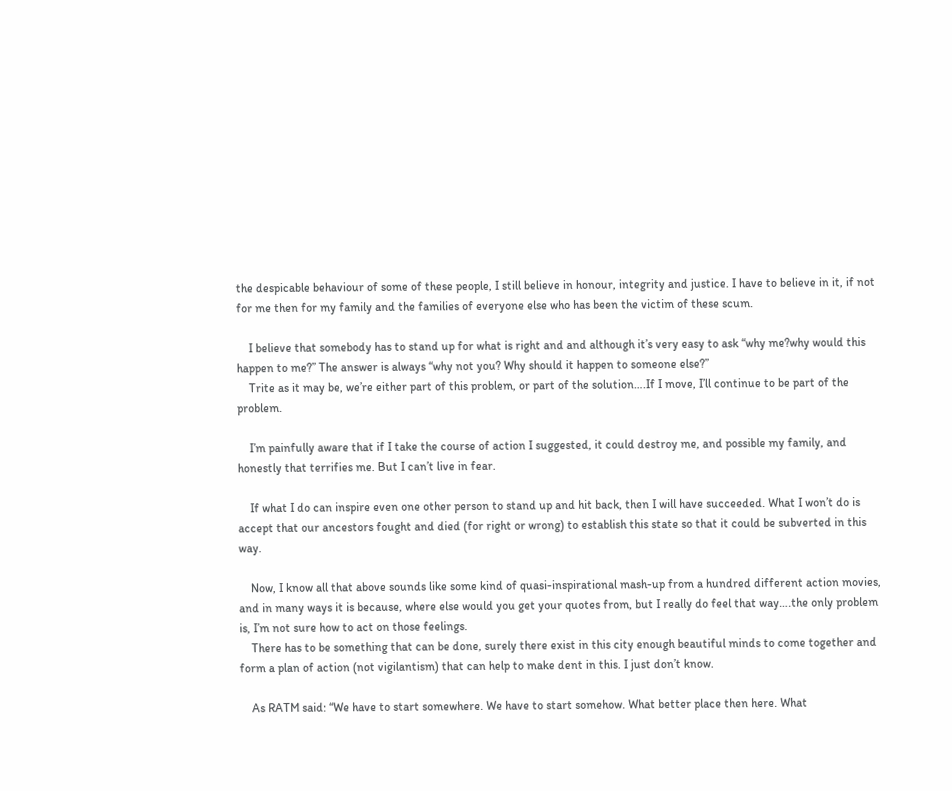the despicable behaviour of some of these people, I still believe in honour, integrity and justice. I have to believe in it, if not for me then for my family and the families of everyone else who has been the victim of these scum.

    I believe that somebody has to stand up for what is right and and although it’s very easy to ask “why me?why would this happen to me?” The answer is always “why not you? Why should it happen to someone else?”
    Trite as it may be, we’re either part of this problem, or part of the solution….If I move, I’ll continue to be part of the problem.

    I’m painfully aware that if I take the course of action I suggested, it could destroy me, and possible my family, and honestly that terrifies me. But I can’t live in fear.

    If what I do can inspire even one other person to stand up and hit back, then I will have succeeded. What I won’t do is accept that our ancestors fought and died (for right or wrong) to establish this state so that it could be subverted in this way.

    Now, I know all that above sounds like some kind of quasi-inspirational mash-up from a hundred different action movies, and in many ways it is because, where else would you get your quotes from, but I really do feel that way….the only problem is, I’m not sure how to act on those feelings.
    There has to be something that can be done, surely there exist in this city enough beautiful minds to come together and form a plan of action (not vigilantism) that can help to make dent in this. I just don’t know.

    As RATM said: “We have to start somewhere. We have to start somehow. What better place then here. What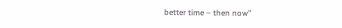better time – then now”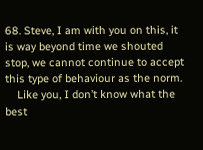68. Steve, I am with you on this, it is way beyond time we shouted stop, we cannot continue to accept this type of behaviour as the norm.
    Like you, I don’t know what the best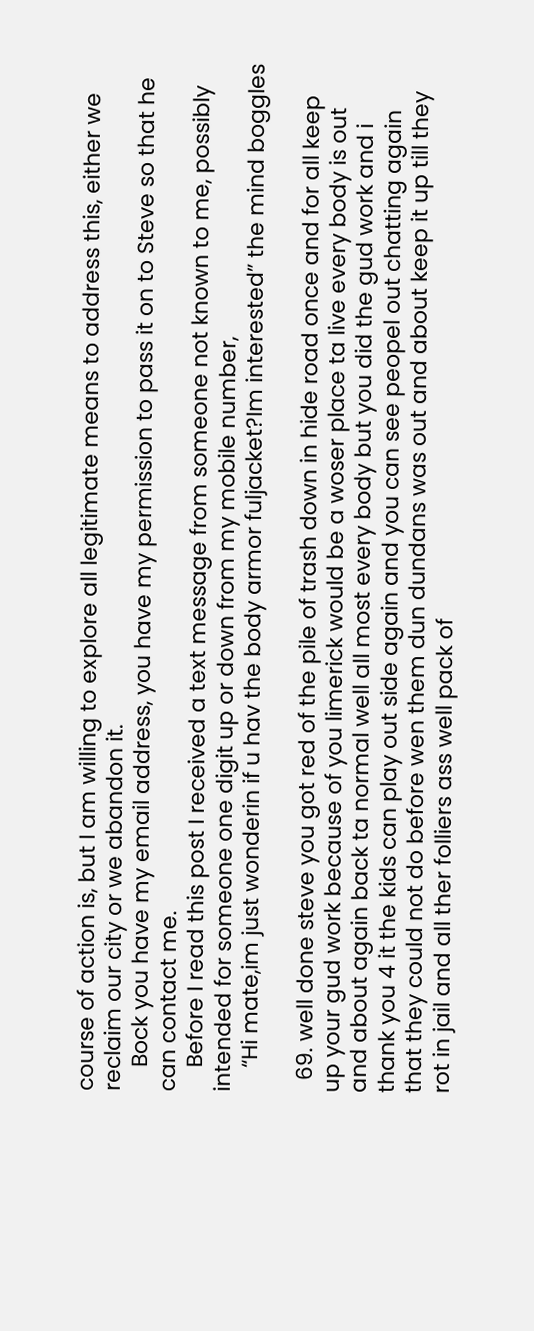course of action is, but I am willing to explore all legitimate means to address this, either we reclaim our city or we abandon it.
    Bock you have my email address, you have my permission to pass it on to Steve so that he can contact me.
    Before I read this post I received a text message from someone not known to me, possibly intended for someone one digit up or down from my mobile number,
    “Hi mate,im just wonderin if u hav the body armor fuljacket?Im interested” the mind boggles

  69. well done steve you got red of the pile of trash down in hide road once and for all keep up your gud work because of you limerick would be a woser place ta live every body is out and about again back ta normal well all most every body but you did the gud work and i thank you 4 it the kids can play out side again and you can see peopel out chatting again that they could not do before wen them dun dundans was out and about keep it up till they rot in jail and all ther folliers ass well pack of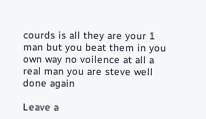courds is all they are your 1 man but you beat them in you own way no voilence at all a real man you are steve well done again

Leave a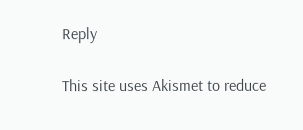Reply

This site uses Akismet to reduce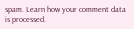spam. Learn how your comment data is processed.